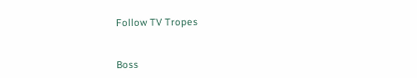Follow TV Tropes


Boss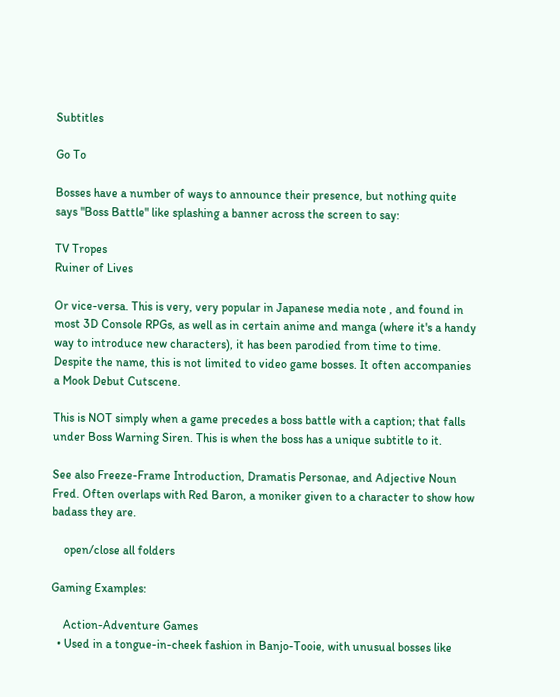Subtitles

Go To

Bosses have a number of ways to announce their presence, but nothing quite says "Boss Battle" like splashing a banner across the screen to say:

TV Tropes
Ruiner of Lives

Or vice-versa. This is very, very popular in Japanese media note , and found in most 3D Console RPGs, as well as in certain anime and manga (where it's a handy way to introduce new characters), it has been parodied from time to time. Despite the name, this is not limited to video game bosses. It often accompanies a Mook Debut Cutscene.

This is NOT simply when a game precedes a boss battle with a caption; that falls under Boss Warning Siren. This is when the boss has a unique subtitle to it.

See also Freeze-Frame Introduction, Dramatis Personae, and Adjective Noun Fred. Often overlaps with Red Baron, a moniker given to a character to show how badass they are.

    open/close all folders

Gaming Examples:

    Action-Adventure Games
  • Used in a tongue-in-cheek fashion in Banjo-Tooie, with unusual bosses like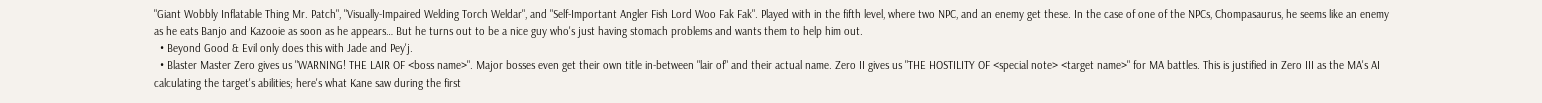"Giant Wobbly Inflatable Thing Mr. Patch", "Visually-Impaired Welding Torch Weldar", and "Self-Important Angler Fish Lord Woo Fak Fak". Played with in the fifth level, where two NPC, and an enemy get these. In the case of one of the NPCs, Chompasaurus, he seems like an enemy as he eats Banjo and Kazooie as soon as he appears… But he turns out to be a nice guy who's just having stomach problems and wants them to help him out.
  • Beyond Good & Evil only does this with Jade and Pey'j.
  • Blaster Master Zero gives us "WARNING! THE LAIR OF <boss name>". Major bosses even get their own title in-between "lair of" and their actual name. Zero II gives us "THE HOSTILITY OF <special note> <target name>" for MA battles. This is justified in Zero III as the MA's AI calculating the target's abilities; here's what Kane saw during the first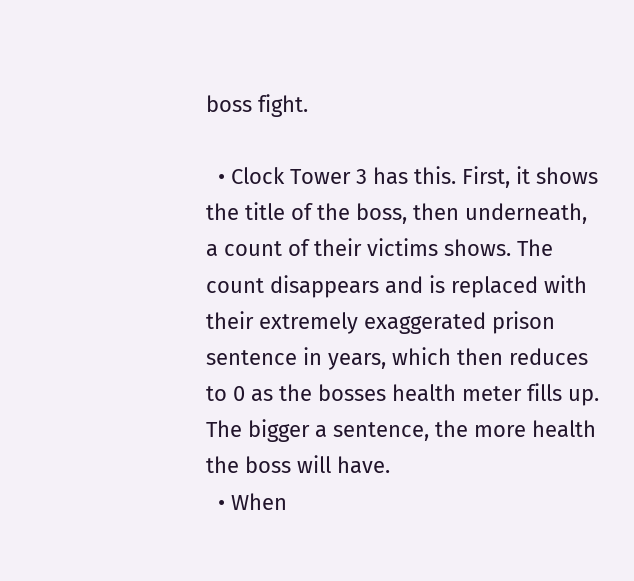boss fight.

  • Clock Tower 3 has this. First, it shows the title of the boss, then underneath, a count of their victims shows. The count disappears and is replaced with their extremely exaggerated prison sentence in years, which then reduces to 0 as the bosses health meter fills up. The bigger a sentence, the more health the boss will have.
  • When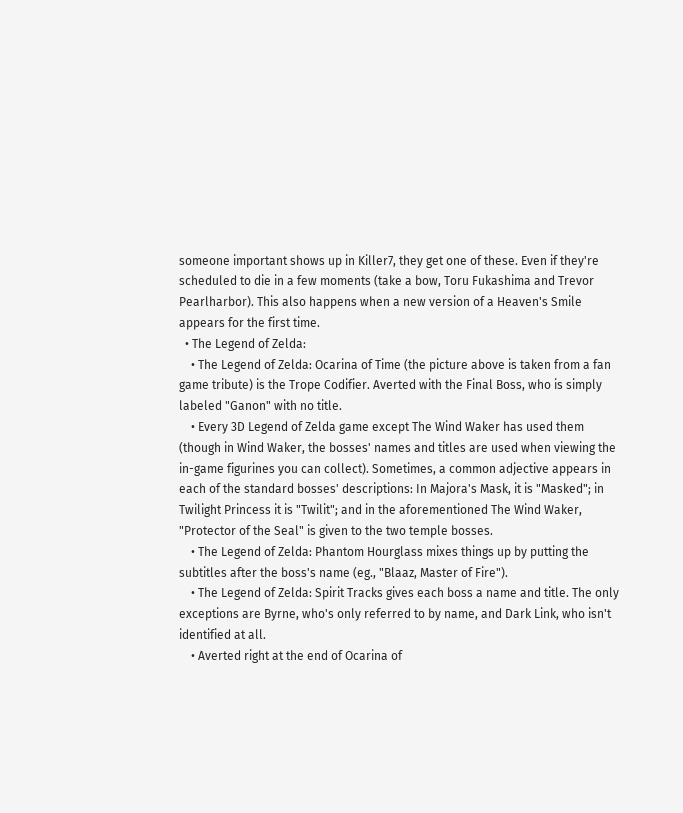someone important shows up in Killer7, they get one of these. Even if they're scheduled to die in a few moments (take a bow, Toru Fukashima and Trevor Pearlharbor). This also happens when a new version of a Heaven's Smile appears for the first time.
  • The Legend of Zelda:
    • The Legend of Zelda: Ocarina of Time (the picture above is taken from a fan game tribute) is the Trope Codifier. Averted with the Final Boss, who is simply labeled "Ganon" with no title.
    • Every 3D Legend of Zelda game except The Wind Waker has used them (though in Wind Waker, the bosses' names and titles are used when viewing the in-game figurines you can collect). Sometimes, a common adjective appears in each of the standard bosses' descriptions: In Majora's Mask, it is "Masked"; in Twilight Princess it is "Twilit"; and in the aforementioned The Wind Waker, "Protector of the Seal" is given to the two temple bosses.
    • The Legend of Zelda: Phantom Hourglass mixes things up by putting the subtitles after the boss's name (eg., "Blaaz, Master of Fire").
    • The Legend of Zelda: Spirit Tracks gives each boss a name and title. The only exceptions are Byrne, who's only referred to by name, and Dark Link, who isn't identified at all.
    • Averted right at the end of Ocarina of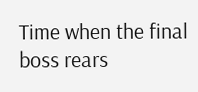Time when the final boss rears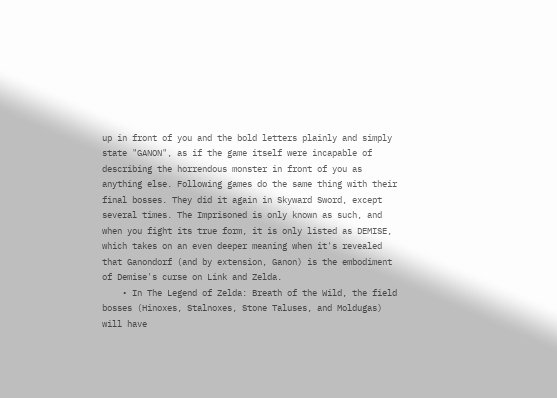up in front of you and the bold letters plainly and simply state "GANON", as if the game itself were incapable of describing the horrendous monster in front of you as anything else. Following games do the same thing with their final bosses. They did it again in Skyward Sword, except several times. The Imprisoned is only known as such, and when you fight its true form, it is only listed as DEMISE, which takes on an even deeper meaning when it's revealed that Ganondorf (and by extension, Ganon) is the embodiment of Demise's curse on Link and Zelda.
    • In The Legend of Zelda: Breath of the Wild, the field bosses (Hinoxes, Stalnoxes, Stone Taluses, and Moldugas) will have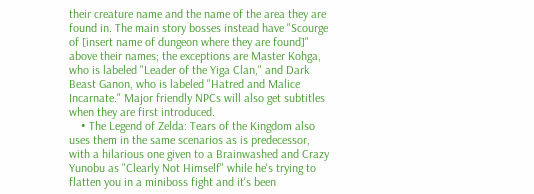their creature name and the name of the area they are found in. The main story bosses instead have "Scourge of [insert name of dungeon where they are found]" above their names; the exceptions are Master Kohga, who is labeled "Leader of the Yiga Clan," and Dark Beast Ganon, who is labeled "Hatred and Malice Incarnate." Major friendly NPCs will also get subtitles when they are first introduced.
    • The Legend of Zelda: Tears of the Kingdom also uses them in the same scenarios as is predecessor, with a hilarious one given to a Brainwashed and Crazy Yunobu as "Clearly Not Himself" while he's trying to flatten you in a miniboss fight and it's been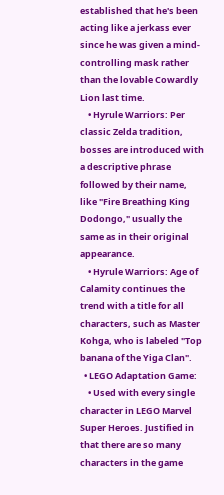established that he's been acting like a jerkass ever since he was given a mind-controlling mask rather than the lovable Cowardly Lion last time.
    • Hyrule Warriors: Per classic Zelda tradition, bosses are introduced with a descriptive phrase followed by their name, like "Fire Breathing King Dodongo," usually the same as in their original appearance.
    • Hyrule Warriors: Age of Calamity continues the trend with a title for all characters, such as Master Kohga, who is labeled "Top banana of the Yiga Clan".
  • LEGO Adaptation Game:
    • Used with every single character in LEGO Marvel Super Heroes. Justified in that there are so many characters in the game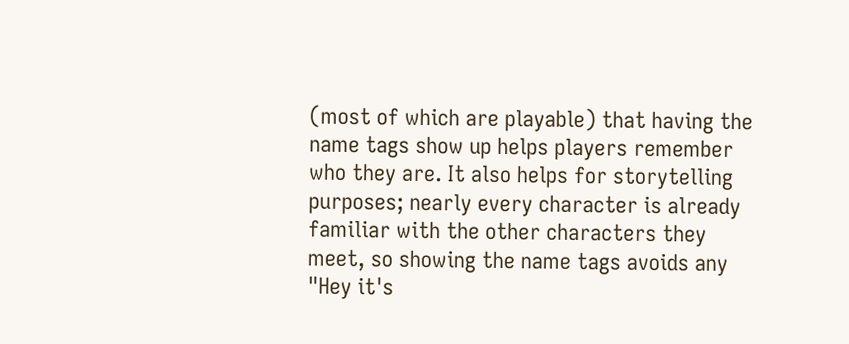(most of which are playable) that having the name tags show up helps players remember who they are. It also helps for storytelling purposes; nearly every character is already familiar with the other characters they meet, so showing the name tags avoids any "Hey it's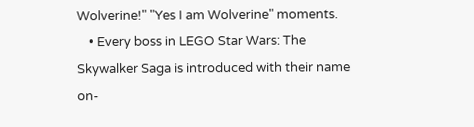Wolverine!" "Yes I am Wolverine" moments.
    • Every boss in LEGO Star Wars: The Skywalker Saga is introduced with their name on-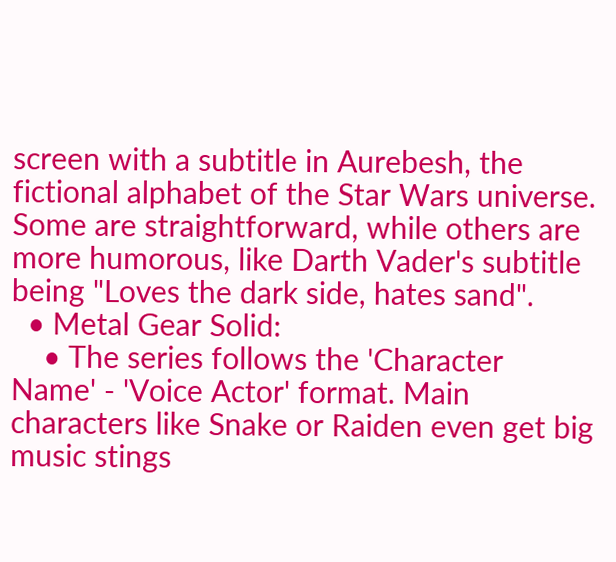screen with a subtitle in Aurebesh, the fictional alphabet of the Star Wars universe. Some are straightforward, while others are more humorous, like Darth Vader's subtitle being "Loves the dark side, hates sand".
  • Metal Gear Solid:
    • The series follows the 'Character Name' - 'Voice Actor' format. Main characters like Snake or Raiden even get big music stings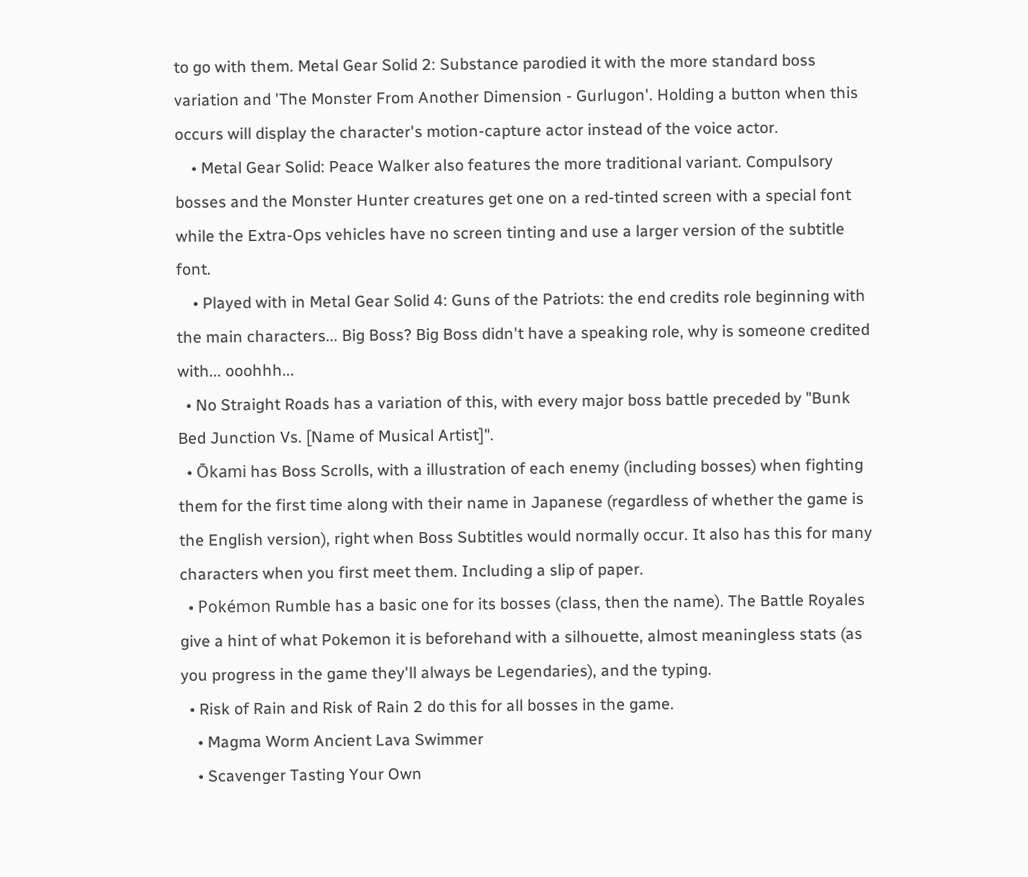to go with them. Metal Gear Solid 2: Substance parodied it with the more standard boss variation and 'The Monster From Another Dimension - Gurlugon'. Holding a button when this occurs will display the character's motion-capture actor instead of the voice actor.
    • Metal Gear Solid: Peace Walker also features the more traditional variant. Compulsory bosses and the Monster Hunter creatures get one on a red-tinted screen with a special font while the Extra-Ops vehicles have no screen tinting and use a larger version of the subtitle font.
    • Played with in Metal Gear Solid 4: Guns of the Patriots: the end credits role beginning with the main characters... Big Boss? Big Boss didn't have a speaking role, why is someone credited with... ooohhh...
  • No Straight Roads has a variation of this, with every major boss battle preceded by "Bunk Bed Junction Vs. [Name of Musical Artist]".
  • Ōkami has Boss Scrolls, with a illustration of each enemy (including bosses) when fighting them for the first time along with their name in Japanese (regardless of whether the game is the English version), right when Boss Subtitles would normally occur. It also has this for many characters when you first meet them. Including a slip of paper.
  • Pokémon Rumble has a basic one for its bosses (class, then the name). The Battle Royales give a hint of what Pokemon it is beforehand with a silhouette, almost meaningless stats (as you progress in the game they'll always be Legendaries), and the typing.
  • Risk of Rain and Risk of Rain 2 do this for all bosses in the game.
    • Magma Worm Ancient Lava Swimmer
    • Scavenger Tasting Your Own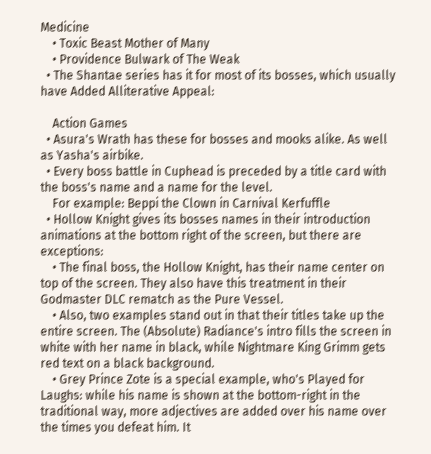Medicine
    • Toxic Beast Mother of Many
    • Providence Bulwark of The Weak
  • The Shantae series has it for most of its bosses, which usually have Added Alliterative Appeal:

    Action Games
  • Asura's Wrath has these for bosses and mooks alike. As well as Yasha's airbike.
  • Every boss battle in Cuphead is preceded by a title card with the boss's name and a name for the level.
    For example: Beppi the Clown in Carnival Kerfuffle
  • Hollow Knight gives its bosses names in their introduction animations at the bottom right of the screen, but there are exceptions:
    • The final boss, the Hollow Knight, has their name center on top of the screen. They also have this treatment in their Godmaster DLC rematch as the Pure Vessel.
    • Also, two examples stand out in that their titles take up the entire screen. The (Absolute) Radiance's intro fills the screen in white with her name in black, while Nightmare King Grimm gets red text on a black background.
    • Grey Prince Zote is a special example, who's Played for Laughs: while his name is shown at the bottom-right in the traditional way, more adjectives are added over his name over the times you defeat him. It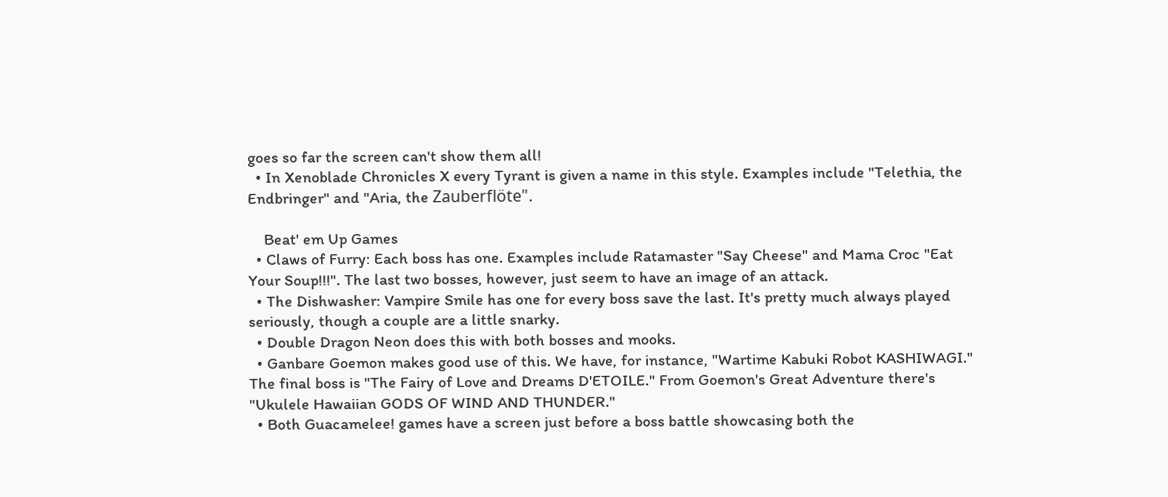goes so far the screen can't show them all!
  • In Xenoblade Chronicles X every Tyrant is given a name in this style. Examples include "Telethia, the Endbringer" and "Aria, the Zauberflöte".

    Beat' em Up Games
  • Claws of Furry: Each boss has one. Examples include Ratamaster "Say Cheese" and Mama Croc "Eat Your Soup!!!". The last two bosses, however, just seem to have an image of an attack.
  • The Dishwasher: Vampire Smile has one for every boss save the last. It's pretty much always played seriously, though a couple are a little snarky.
  • Double Dragon Neon does this with both bosses and mooks.
  • Ganbare Goemon makes good use of this. We have, for instance, "Wartime Kabuki Robot KASHIWAGI." The final boss is "The Fairy of Love and Dreams D'ETOILE." From Goemon's Great Adventure there's "Ukulele Hawaiian GODS OF WIND AND THUNDER."
  • Both Guacamelee! games have a screen just before a boss battle showcasing both the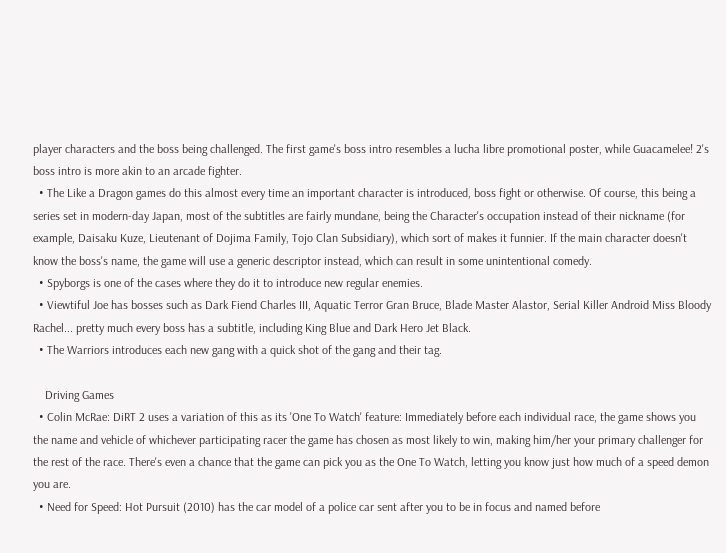player characters and the boss being challenged. The first game's boss intro resembles a lucha libre promotional poster, while Guacamelee! 2's boss intro is more akin to an arcade fighter.
  • The Like a Dragon games do this almost every time an important character is introduced, boss fight or otherwise. Of course, this being a series set in modern-day Japan, most of the subtitles are fairly mundane, being the Character's occupation instead of their nickname (for example, Daisaku Kuze, Lieutenant of Dojima Family, Tojo Clan Subsidiary), which sort of makes it funnier. If the main character doesn't know the boss's name, the game will use a generic descriptor instead, which can result in some unintentional comedy.
  • Spyborgs is one of the cases where they do it to introduce new regular enemies.
  • Viewtiful Joe has bosses such as Dark Fiend Charles III, Aquatic Terror Gran Bruce, Blade Master Alastor, Serial Killer Android Miss Bloody Rachel... pretty much every boss has a subtitle, including King Blue and Dark Hero Jet Black.
  • The Warriors introduces each new gang with a quick shot of the gang and their tag.

    Driving Games
  • Colin McRae: DiRT 2 uses a variation of this as its 'One To Watch' feature: Immediately before each individual race, the game shows you the name and vehicle of whichever participating racer the game has chosen as most likely to win, making him/her your primary challenger for the rest of the race. There's even a chance that the game can pick you as the One To Watch, letting you know just how much of a speed demon you are.
  • Need for Speed: Hot Pursuit (2010) has the car model of a police car sent after you to be in focus and named before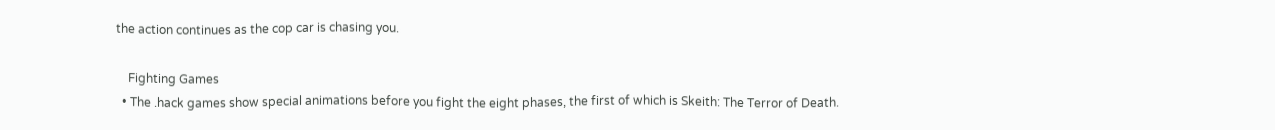the action continues as the cop car is chasing you.

    Fighting Games
  • The .hack games show special animations before you fight the eight phases, the first of which is Skeith: The Terror of Death.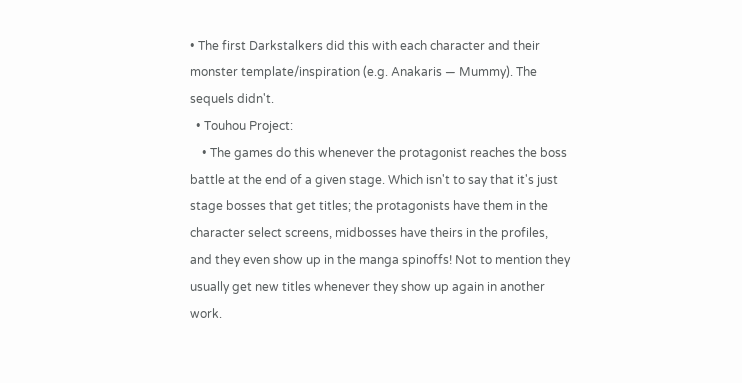• The first Darkstalkers did this with each character and their monster template/inspiration (e.g. Anakaris — Mummy). The sequels didn't.
  • Touhou Project:
    • The games do this whenever the protagonist reaches the boss battle at the end of a given stage. Which isn't to say that it's just stage bosses that get titles; the protagonists have them in the character select screens, midbosses have theirs in the profiles, and they even show up in the manga spinoffs! Not to mention they usually get new titles whenever they show up again in another work.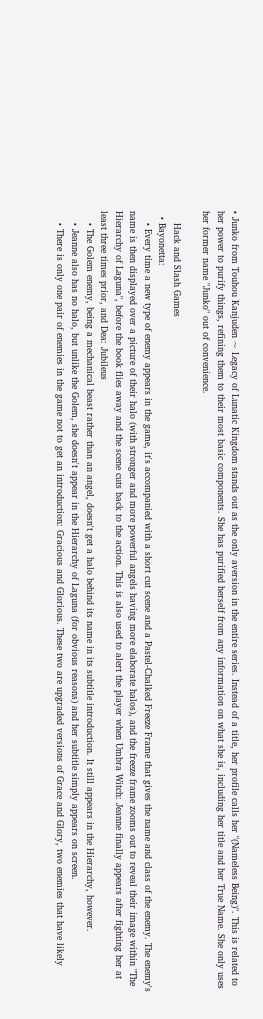• Junko from Touhou Kanjuden ~ Legacy of Lunatic Kingdom stands out as the only aversion in the entire series. Instead of a title, her profile calls her "(Nameless Being)". This is related to her power to purify things, refining them to their most basic components. She has purified herself from any information on what she is, including her title and her True Name. She only uses her former name "Junko" out of convenience.

    Hack and Slash Games
  • Bayonetta:
    • Every time a new type of enemy appears in the game, it's accompanied with a short cut scene and a Pastel-Chalked Freeze Frame that gives the name and class of the enemy. The enemy's name is then displayed over a picture of their halo (with stronger and more powerful angels having more elaborate halos), and the freeze frame zooms out to reveal their image within "The Hierarchy of Laguna", before the book flies away and the scene cuts back to the action. This is also used to alert the player when Umbra Witch: Jeanne finally appears after fighting her at least three times prior, and Dea: Jubileus
    • The Golem enemy, being a mechanical beast rather than an angel, doesn't get a halo behind its name in its subtitle introduction. It still appears in the Hierarchy, however.
    • Jeanne also has no halo, but unlike the Golem, she doesn't appear in the Hierarchy of Laguna (for obvious reasons) and her subtitle simply appears on screen.
    • There is only one pair of enemies in the game not to get an introduction: Gracious and Glorious. These two are upgraded versions of Grace and Glory, two enemies that have likely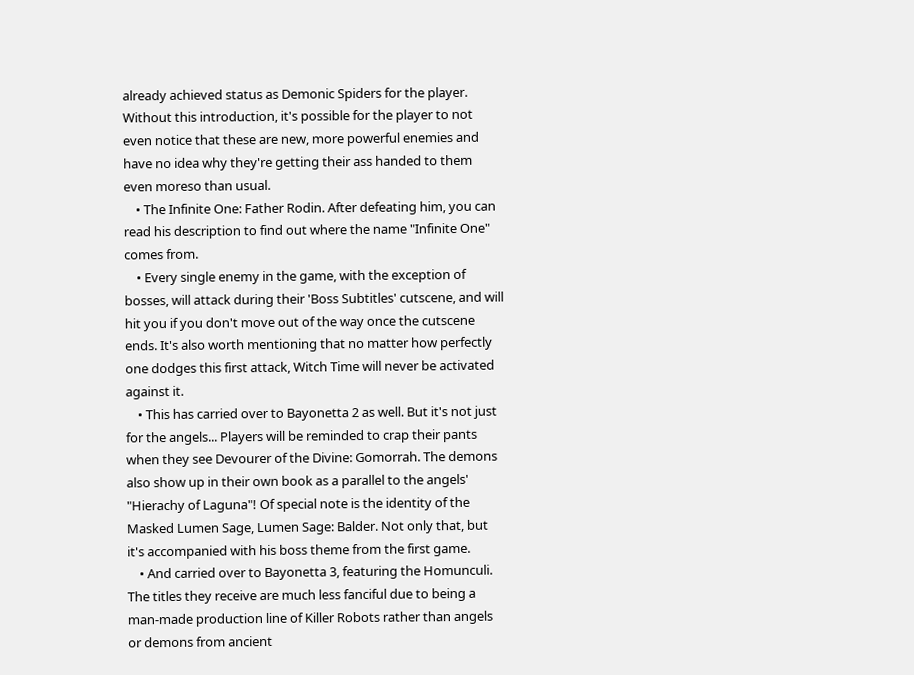already achieved status as Demonic Spiders for the player. Without this introduction, it's possible for the player to not even notice that these are new, more powerful enemies and have no idea why they're getting their ass handed to them even moreso than usual.
    • The Infinite One: Father Rodin. After defeating him, you can read his description to find out where the name "Infinite One" comes from.
    • Every single enemy in the game, with the exception of bosses, will attack during their 'Boss Subtitles' cutscene, and will hit you if you don't move out of the way once the cutscene ends. It's also worth mentioning that no matter how perfectly one dodges this first attack, Witch Time will never be activated against it.
    • This has carried over to Bayonetta 2 as well. But it's not just for the angels... Players will be reminded to crap their pants when they see Devourer of the Divine: Gomorrah. The demons also show up in their own book as a parallel to the angels' "Hierachy of Laguna"! Of special note is the identity of the Masked Lumen Sage, Lumen Sage: Balder. Not only that, but it's accompanied with his boss theme from the first game.
    • And carried over to Bayonetta 3, featuring the Homunculi. The titles they receive are much less fanciful due to being a man-made production line of Killer Robots rather than angels or demons from ancient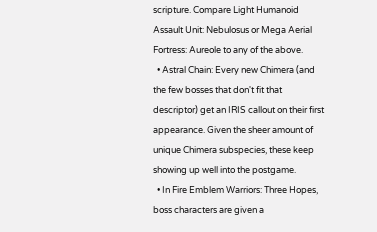scripture. Compare Light Humanoid Assault Unit: Nebulosus or Mega Aerial Fortress: Aureole to any of the above.
  • Astral Chain: Every new Chimera (and the few bosses that don't fit that descriptor) get an IRIS callout on their first appearance. Given the sheer amount of unique Chimera subspecies, these keep showing up well into the postgame.
  • In Fire Emblem Warriors: Three Hopes, boss characters are given a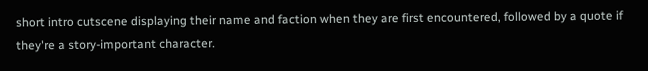short intro cutscene displaying their name and faction when they are first encountered, followed by a quote if they're a story-important character.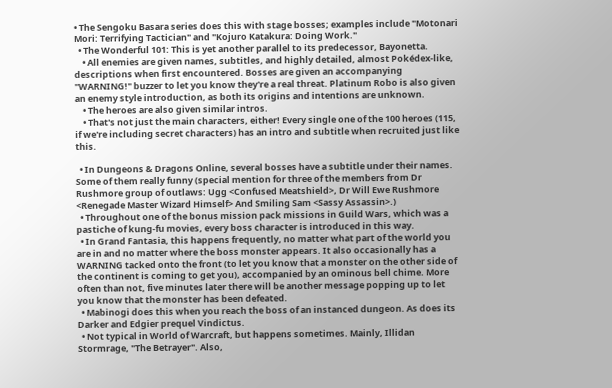• The Sengoku Basara series does this with stage bosses; examples include "Motonari Mori: Terrifying Tactician" and "Kojuro Katakura: Doing Work."
  • The Wonderful 101: This is yet another parallel to its predecessor, Bayonetta.
    • All enemies are given names, subtitles, and highly detailed, almost Pokédex-like, descriptions when first encountered. Bosses are given an accompanying "WARNING!" buzzer to let you know they're a real threat. Platinum Robo is also given an enemy style introduction, as both its origins and intentions are unknown.
    • The heroes are also given similar intros.
    • That's not just the main characters, either! Every single one of the 100 heroes (115, if we're including secret characters) has an intro and subtitle when recruited just like this.

  • In Dungeons & Dragons Online, several bosses have a subtitle under their names. Some of them really funny (special mention for three of the members from Dr Rushmore group of outlaws: Ugg <Confused Meatshield>, Dr Will Ewe Rushmore <Renegade Master Wizard Himself> And Smiling Sam <Sassy Assassin>.)
  • Throughout one of the bonus mission pack missions in Guild Wars, which was a pastiche of kung-fu movies, every boss character is introduced in this way.
  • In Grand Fantasia, this happens frequently, no matter what part of the world you are in and no matter where the boss monster appears. It also occasionally has a WARNING tacked onto the front (to let you know that a monster on the other side of the continent is coming to get you), accompanied by an ominous bell chime. More often than not, five minutes later there will be another message popping up to let you know that the monster has been defeated.
  • Mabinogi does this when you reach the boss of an instanced dungeon. As does its Darker and Edgier prequel Vindictus.
  • Not typical in World of Warcraft, but happens sometimes. Mainly, Illidan Stormrage, "The Betrayer". Also,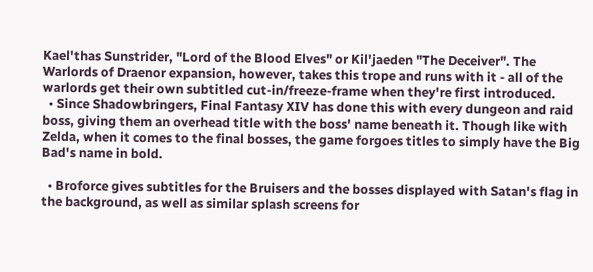Kael'thas Sunstrider, "Lord of the Blood Elves" or Kil'jaeden "The Deceiver". The Warlords of Draenor expansion, however, takes this trope and runs with it - all of the warlords get their own subtitled cut-in/freeze-frame when they're first introduced.
  • Since Shadowbringers, Final Fantasy XIV has done this with every dungeon and raid boss, giving them an overhead title with the boss' name beneath it. Though like with Zelda, when it comes to the final bosses, the game forgoes titles to simply have the Big Bad's name in bold.

  • Broforce gives subtitles for the Bruisers and the bosses displayed with Satan's flag in the background, as well as similar splash screens for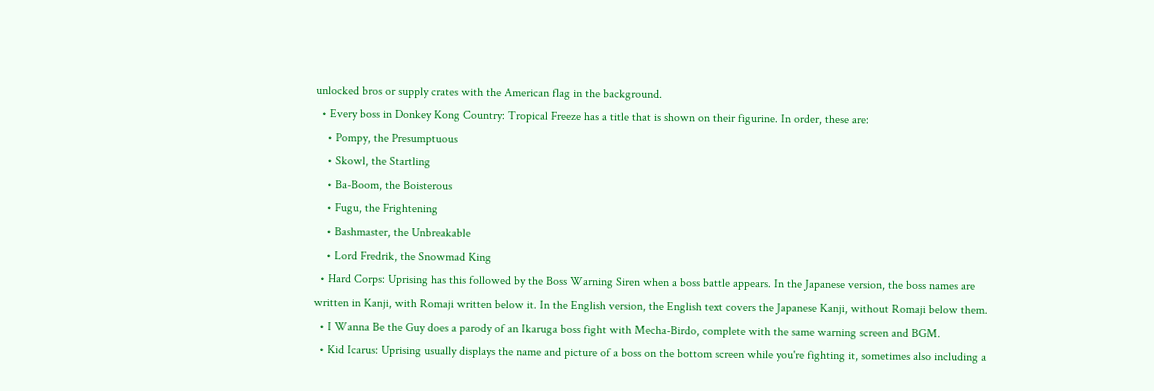unlocked bros or supply crates with the American flag in the background.
  • Every boss in Donkey Kong Country: Tropical Freeze has a title that is shown on their figurine. In order, these are:
    • Pompy, the Presumptuous
    • Skowl, the Startling
    • Ba-Boom, the Boisterous
    • Fugu, the Frightening
    • Bashmaster, the Unbreakable
    • Lord Fredrik, the Snowmad King
  • Hard Corps: Uprising has this followed by the Boss Warning Siren when a boss battle appears. In the Japanese version, the boss names are written in Kanji, with Romaji written below it. In the English version, the English text covers the Japanese Kanji, without Romaji below them.
  • I Wanna Be the Guy does a parody of an Ikaruga boss fight with Mecha-Birdo, complete with the same warning screen and BGM.
  • Kid Icarus: Uprising usually displays the name and picture of a boss on the bottom screen while you're fighting it, sometimes also including a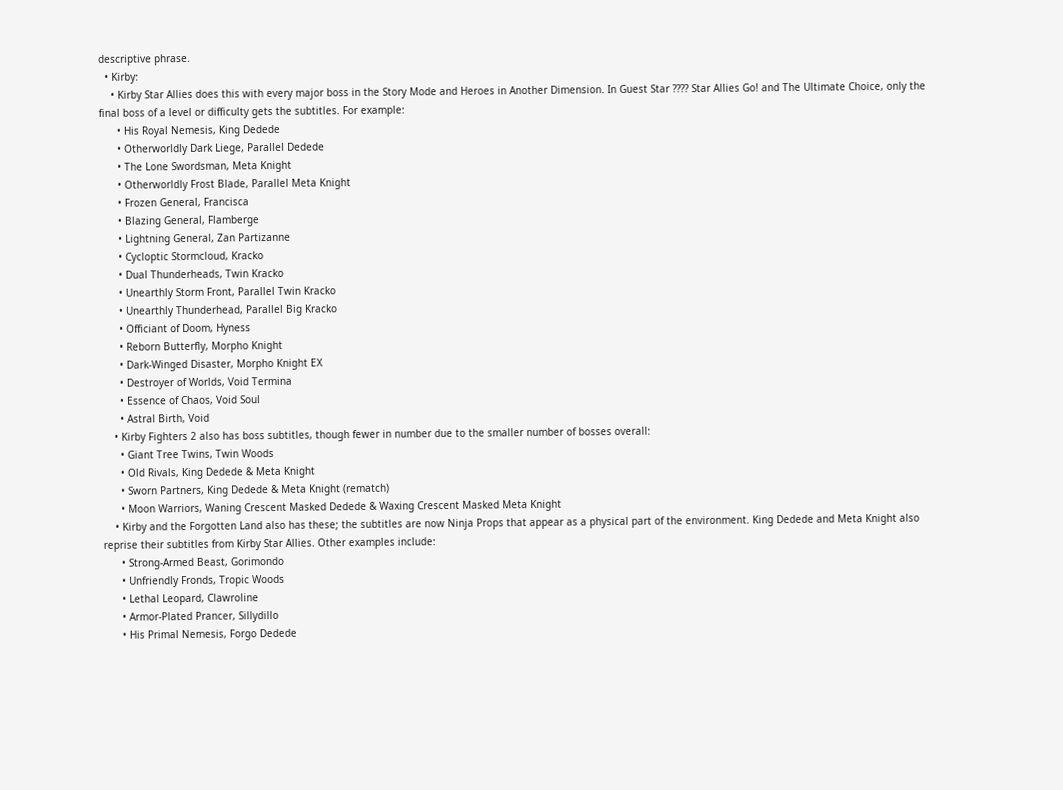descriptive phrase.
  • Kirby:
    • Kirby Star Allies does this with every major boss in the Story Mode and Heroes in Another Dimension. In Guest Star ???? Star Allies Go! and The Ultimate Choice, only the final boss of a level or difficulty gets the subtitles. For example:
      • His Royal Nemesis, King Dedede
      • Otherworldly Dark Liege, Parallel Dedede
      • The Lone Swordsman, Meta Knight
      • Otherworldly Frost Blade, Parallel Meta Knight
      • Frozen General, Francisca
      • Blazing General, Flamberge
      • Lightning General, Zan Partizanne
      • Cycloptic Stormcloud, Kracko
      • Dual Thunderheads, Twin Kracko
      • Unearthly Storm Front, Parallel Twin Kracko
      • Unearthly Thunderhead, Parallel Big Kracko
      • Officiant of Doom, Hyness
      • Reborn Butterfly, Morpho Knight
      • Dark-Winged Disaster, Morpho Knight EX
      • Destroyer of Worlds, Void Termina
      • Essence of Chaos, Void Soul
      • Astral Birth, Void
    • Kirby Fighters 2 also has boss subtitles, though fewer in number due to the smaller number of bosses overall:
      • Giant Tree Twins, Twin Woods
      • Old Rivals, King Dedede & Meta Knight
      • Sworn Partners, King Dedede & Meta Knight (rematch)
      • Moon Warriors, Waning Crescent Masked Dedede & Waxing Crescent Masked Meta Knight
    • Kirby and the Forgotten Land also has these; the subtitles are now Ninja Props that appear as a physical part of the environment. King Dedede and Meta Knight also reprise their subtitles from Kirby Star Allies. Other examples include:
      • Strong-Armed Beast, Gorimondo
      • Unfriendly Fronds, Tropic Woods
      • Lethal Leopard, Clawroline
      • Armor-Plated Prancer, Sillydillo
      • His Primal Nemesis, Forgo Dedede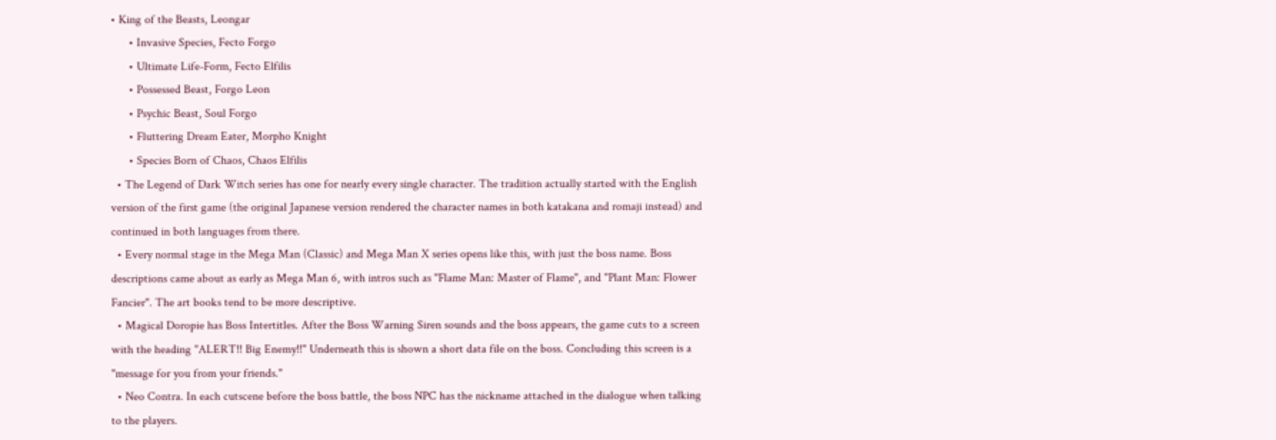• King of the Beasts, Leongar
      • Invasive Species, Fecto Forgo
      • Ultimate Life-Form, Fecto Elfilis
      • Possessed Beast, Forgo Leon
      • Psychic Beast, Soul Forgo
      • Fluttering Dream Eater, Morpho Knight
      • Species Born of Chaos, Chaos Elfilis
  • The Legend of Dark Witch series has one for nearly every single character. The tradition actually started with the English version of the first game (the original Japanese version rendered the character names in both katakana and romaji instead) and continued in both languages from there.
  • Every normal stage in the Mega Man (Classic) and Mega Man X series opens like this, with just the boss name. Boss descriptions came about as early as Mega Man 6, with intros such as "Flame Man: Master of Flame", and "Plant Man: Flower Fancier". The art books tend to be more descriptive.
  • Magical Doropie has Boss Intertitles. After the Boss Warning Siren sounds and the boss appears, the game cuts to a screen with the heading "ALERT!! Big Enemy!!" Underneath this is shown a short data file on the boss. Concluding this screen is a "message for you from your friends."
  • Neo Contra. In each cutscene before the boss battle, the boss NPC has the nickname attached in the dialogue when talking to the players.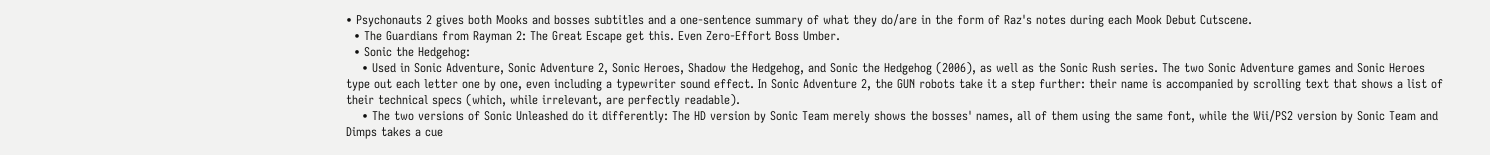• Psychonauts 2 gives both Mooks and bosses subtitles and a one-sentence summary of what they do/are in the form of Raz's notes during each Mook Debut Cutscene.
  • The Guardians from Rayman 2: The Great Escape get this. Even Zero-Effort Boss Umber.
  • Sonic the Hedgehog:
    • Used in Sonic Adventure, Sonic Adventure 2, Sonic Heroes, Shadow the Hedgehog, and Sonic the Hedgehog (2006), as well as the Sonic Rush series. The two Sonic Adventure games and Sonic Heroes type out each letter one by one, even including a typewriter sound effect. In Sonic Adventure 2, the GUN robots take it a step further: their name is accompanied by scrolling text that shows a list of their technical specs (which, while irrelevant, are perfectly readable).
    • The two versions of Sonic Unleashed do it differently: The HD version by Sonic Team merely shows the bosses' names, all of them using the same font, while the Wii/PS2 version by Sonic Team and Dimps takes a cue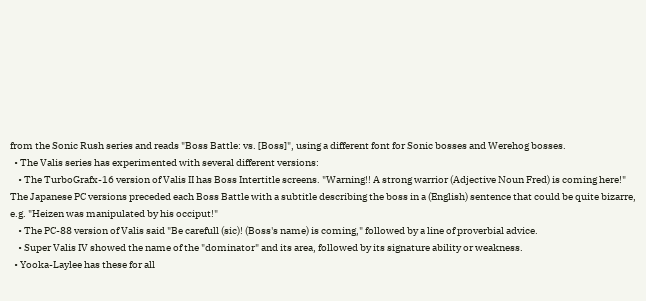from the Sonic Rush series and reads "Boss Battle: vs. [Boss]", using a different font for Sonic bosses and Werehog bosses.
  • The Valis series has experimented with several different versions:
    • The TurboGrafx-16 version of Valis II has Boss Intertitle screens. "Warning!! A strong warrior (Adjective Noun Fred) is coming here!" The Japanese PC versions preceded each Boss Battle with a subtitle describing the boss in a (English) sentence that could be quite bizarre, e.g. "Heizen was manipulated by his occiput!"
    • The PC-88 version of Valis said "Be carefull (sic)! (Boss's name) is coming," followed by a line of proverbial advice.
    • Super Valis IV showed the name of the "dominator" and its area, followed by its signature ability or weakness.
  • Yooka-Laylee has these for all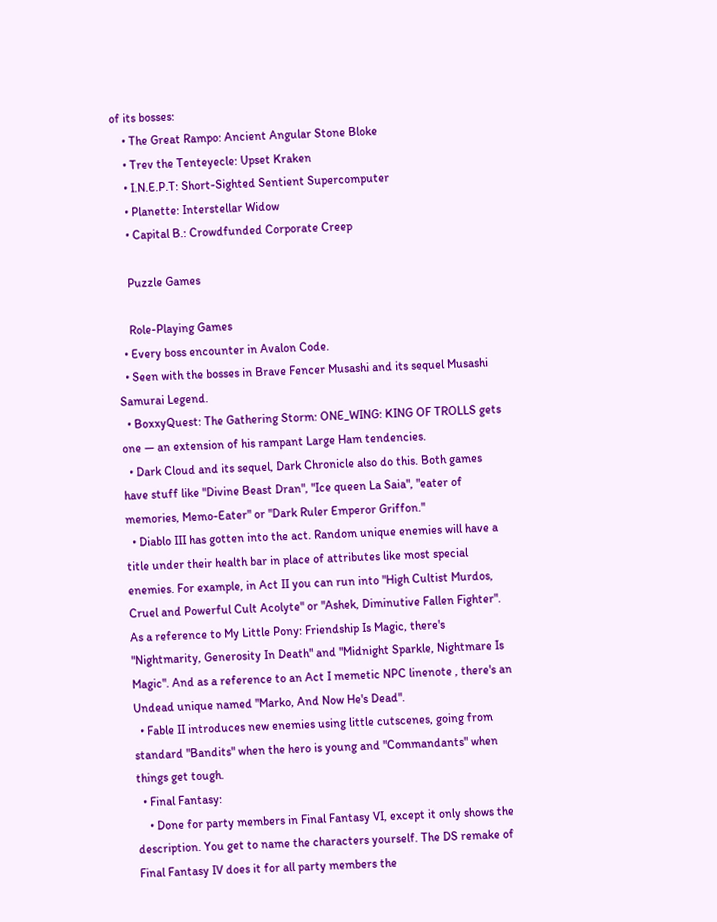of its bosses:
    • The Great Rampo: Ancient Angular Stone Bloke
    • Trev the Tenteyecle: Upset Kraken
    • I.N.E.P.T: Short-Sighted Sentient Supercomputer
    • Planette: Interstellar Widow
    • Capital B.: Crowdfunded Corporate Creep

    Puzzle Games

    Role-Playing Games
  • Every boss encounter in Avalon Code.
  • Seen with the bosses in Brave Fencer Musashi and its sequel Musashi Samurai Legend.
  • BoxxyQuest: The Gathering Storm: ONE_WING: KING OF TROLLS gets one — an extension of his rampant Large Ham tendencies.
  • Dark Cloud and its sequel, Dark Chronicle also do this. Both games have stuff like "Divine Beast Dran", "Ice queen La Saia", "eater of memories, Memo-Eater" or "Dark Ruler Emperor Griffon."
  • Diablo III has gotten into the act. Random unique enemies will have a title under their health bar in place of attributes like most special enemies. For example, in Act II you can run into "High Cultist Murdos, Cruel and Powerful Cult Acolyte" or "Ashek, Diminutive Fallen Fighter". As a reference to My Little Pony: Friendship Is Magic, there's "Nightmarity, Generosity In Death" and "Midnight Sparkle, Nightmare Is Magic". And as a reference to an Act I memetic NPC linenote , there's an Undead unique named "Marko, And Now He's Dead".
  • Fable II introduces new enemies using little cutscenes, going from standard "Bandits" when the hero is young and "Commandants" when things get tough.
  • Final Fantasy:
    • Done for party members in Final Fantasy VI, except it only shows the description. You get to name the characters yourself. The DS remake of Final Fantasy IV does it for all party members the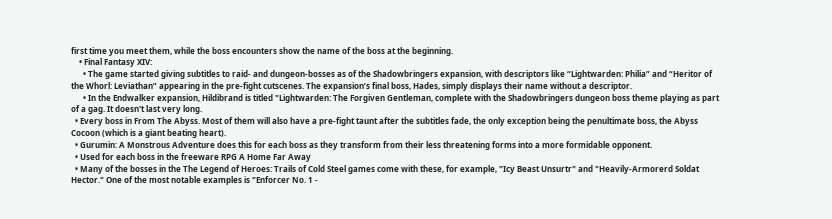first time you meet them, while the boss encounters show the name of the boss at the beginning.
    • Final Fantasy XIV:
      • The game started giving subtitles to raid- and dungeon-bosses as of the Shadowbringers expansion, with descriptors like “Lightwarden: Philia” and “Heritor of the Whorl: Leviathan” appearing in the pre-fight cutscenes. The expansion’s final boss, Hades, simply displays their name without a descriptor.
      • In the Endwalker expansion, Hildibrand is titled "Lightwarden: The Forgiven Gentleman, complete with the Shadowbringers dungeon boss theme playing as part of a gag. It doesn't last very long.
  • Every boss in From The Abyss. Most of them will also have a pre-fight taunt after the subtitles fade, the only exception being the penultimate boss, the Abyss Cocoon (which is a giant beating heart).
  • Gurumin: A Monstrous Adventure does this for each boss as they transform from their less threatening forms into a more formidable opponent.
  • Used for each boss in the freeware RPG A Home Far Away
  • Many of the bosses in the The Legend of Heroes: Trails of Cold Steel games come with these, for example, "Icy Beast Unsurtr" and "Heavily-Armorerd Soldat Hector." One of the most notable examples is "Enforcer No. 1 -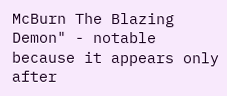McBurn The Blazing Demon" - notable because it appears only after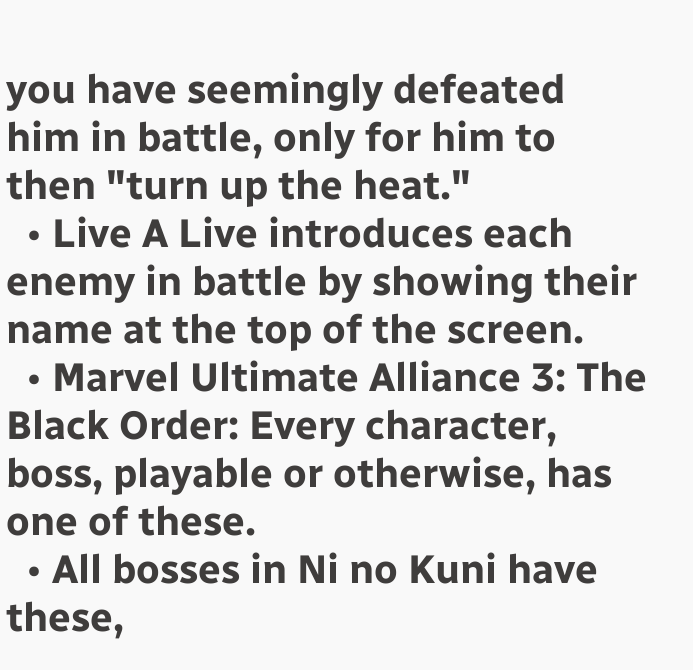you have seemingly defeated him in battle, only for him to then "turn up the heat."
  • Live A Live introduces each enemy in battle by showing their name at the top of the screen.
  • Marvel Ultimate Alliance 3: The Black Order: Every character, boss, playable or otherwise, has one of these.
  • All bosses in Ni no Kuni have these,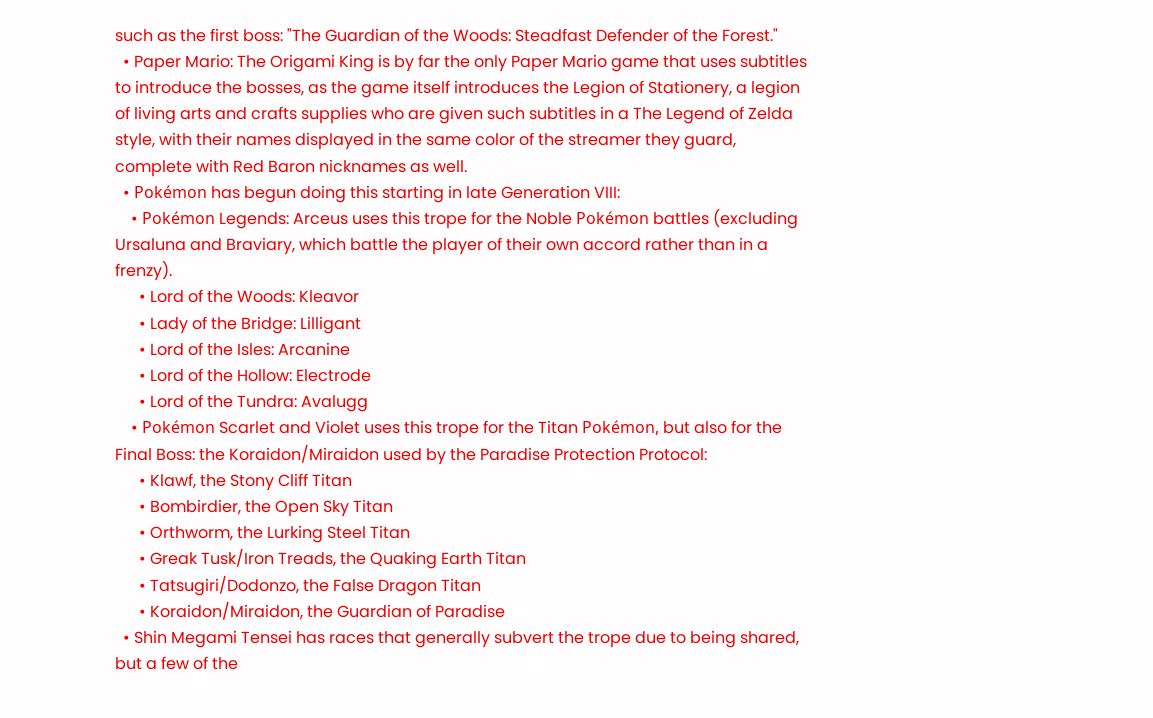such as the first boss: "The Guardian of the Woods: Steadfast Defender of the Forest."
  • Paper Mario: The Origami King is by far the only Paper Mario game that uses subtitles to introduce the bosses, as the game itself introduces the Legion of Stationery, a legion of living arts and crafts supplies who are given such subtitles in a The Legend of Zelda style, with their names displayed in the same color of the streamer they guard, complete with Red Baron nicknames as well.
  • Pokémon has begun doing this starting in late Generation VIII:
    • Pokémon Legends: Arceus uses this trope for the Noble Pokémon battles (excluding Ursaluna and Braviary, which battle the player of their own accord rather than in a frenzy).
      • Lord of the Woods: Kleavor
      • Lady of the Bridge: Lilligant
      • Lord of the Isles: Arcanine
      • Lord of the Hollow: Electrode
      • Lord of the Tundra: Avalugg
    • Pokémon Scarlet and Violet uses this trope for the Titan Pokémon, but also for the Final Boss: the Koraidon/Miraidon used by the Paradise Protection Protocol:
      • Klawf, the Stony Cliff Titan
      • Bombirdier, the Open Sky Titan
      • Orthworm, the Lurking Steel Titan
      • Greak Tusk/Iron Treads, the Quaking Earth Titan
      • Tatsugiri/Dodonzo, the False Dragon Titan
      • Koraidon/Miraidon, the Guardian of Paradise
  • Shin Megami Tensei has races that generally subvert the trope due to being shared, but a few of the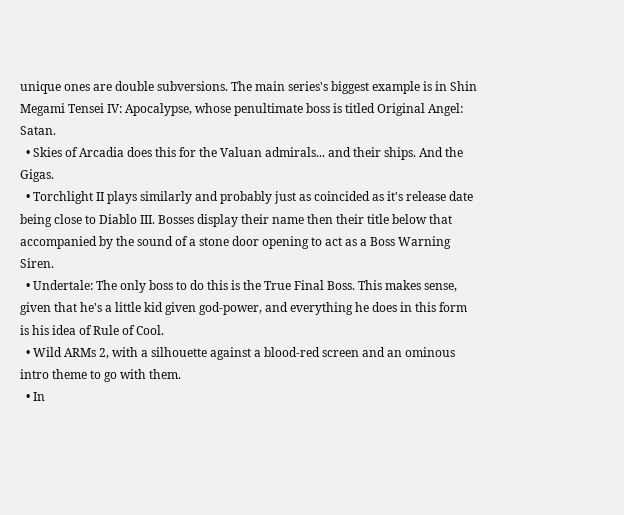unique ones are double subversions. The main series's biggest example is in Shin Megami Tensei IV: Apocalypse, whose penultimate boss is titled Original Angel: Satan.
  • Skies of Arcadia does this for the Valuan admirals... and their ships. And the Gigas.
  • Torchlight II plays similarly and probably just as coincided as it's release date being close to Diablo III. Bosses display their name then their title below that accompanied by the sound of a stone door opening to act as a Boss Warning Siren.
  • Undertale: The only boss to do this is the True Final Boss. This makes sense, given that he's a little kid given god-power, and everything he does in this form is his idea of Rule of Cool.
  • Wild ARMs 2, with a silhouette against a blood-red screen and an ominous intro theme to go with them.
  • In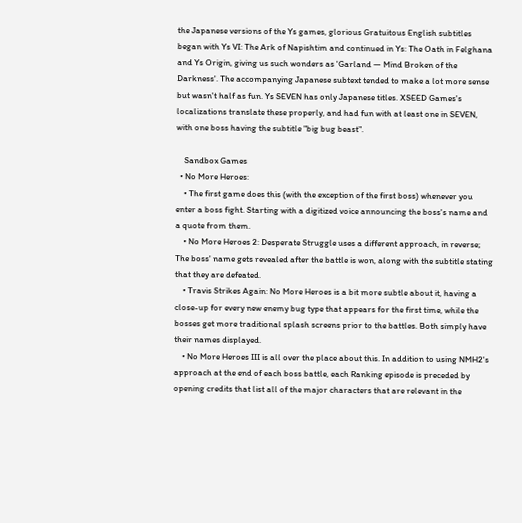the Japanese versions of the Ys games, glorious Gratuitous English subtitles began with Ys VI: The Ark of Napishtim and continued in Ys: The Oath in Felghana and Ys Origin, giving us such wonders as 'Garland — Mind Broken of the Darkness'. The accompanying Japanese subtext tended to make a lot more sense but wasn't half as fun. Ys SEVEN has only Japanese titles. XSEED Games's localizations translate these properly, and had fun with at least one in SEVEN, with one boss having the subtitle "big bug beast".

    Sandbox Games
  • No More Heroes:
    • The first game does this (with the exception of the first boss) whenever you enter a boss fight. Starting with a digitized voice announcing the boss's name and a quote from them.
    • No More Heroes 2: Desperate Struggle uses a different approach, in reverse; The boss' name gets revealed after the battle is won, along with the subtitle stating that they are defeated.
    • Travis Strikes Again: No More Heroes is a bit more subtle about it, having a close-up for every new enemy bug type that appears for the first time, while the bosses get more traditional splash screens prior to the battles. Both simply have their names displayed.
    • No More Heroes III is all over the place about this. In addition to using NMH2's approach at the end of each boss battle, each Ranking episode is preceded by opening credits that list all of the major characters that are relevant in the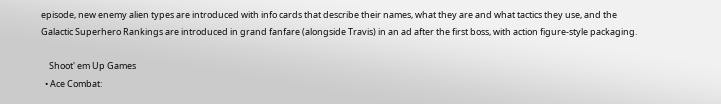episode, new enemy alien types are introduced with info cards that describe their names, what they are and what tactics they use, and the Galactic Superhero Rankings are introduced in grand fanfare (alongside Travis) in an ad after the first boss, with action figure-style packaging.

    Shoot' em Up Games
  • Ace Combat: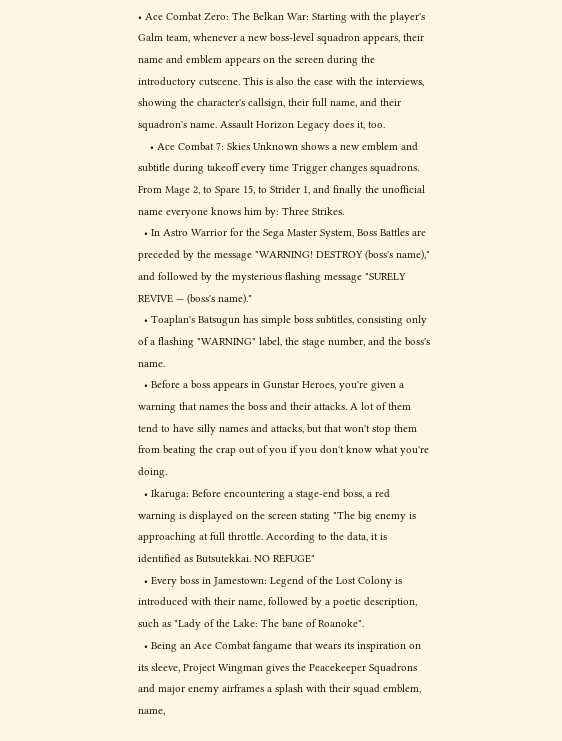• Ace Combat Zero: The Belkan War: Starting with the player's Galm team, whenever a new boss-level squadron appears, their name and emblem appears on the screen during the introductory cutscene. This is also the case with the interviews, showing the character's callsign, their full name, and their squadron's name. Assault Horizon Legacy does it, too.
    • Ace Combat 7: Skies Unknown shows a new emblem and subtitle during takeoff every time Trigger changes squadrons. From Mage 2, to Spare 15, to Strider 1, and finally the unofficial name everyone knows him by: Three Strikes.
  • In Astro Warrior for the Sega Master System, Boss Battles are preceded by the message "WARNING! DESTROY (boss's name)," and followed by the mysterious flashing message "SURELY REVIVE — (boss's name)."
  • Toaplan's Batsugun has simple boss subtitles, consisting only of a flashing "WARNING" label, the stage number, and the boss's name.
  • Before a boss appears in Gunstar Heroes, you're given a warning that names the boss and their attacks. A lot of them tend to have silly names and attacks, but that won't stop them from beating the crap out of you if you don't know what you're doing.
  • Ikaruga: Before encountering a stage-end boss, a red warning is displayed on the screen stating "The big enemy is approaching at full throttle. According to the data, it is identified as Butsutekkai. NO REFUGE"
  • Every boss in Jamestown: Legend of the Lost Colony is introduced with their name, followed by a poetic description, such as "Lady of the Lake: The bane of Roanoke".
  • Being an Ace Combat fangame that wears its inspiration on its sleeve, Project Wingman gives the Peacekeeper Squadrons and major enemy airframes a splash with their squad emblem, name,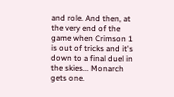and role. And then, at the very end of the game when Crimson 1 is out of tricks and it's down to a final duel in the skies... Monarch gets one.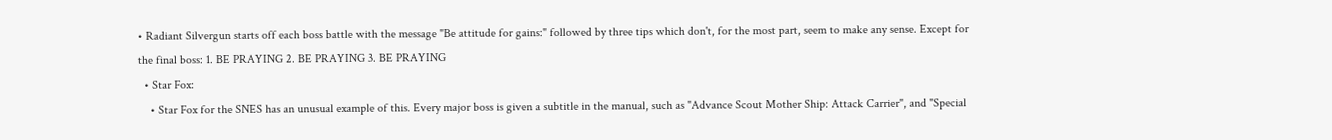• Radiant Silvergun starts off each boss battle with the message "Be attitude for gains:" followed by three tips which don't, for the most part, seem to make any sense. Except for the final boss: 1. BE PRAYING 2. BE PRAYING 3. BE PRAYING
  • Star Fox:
    • Star Fox for the SNES has an unusual example of this. Every major boss is given a subtitle in the manual, such as "Advance Scout Mother Ship: Attack Carrier", and "Special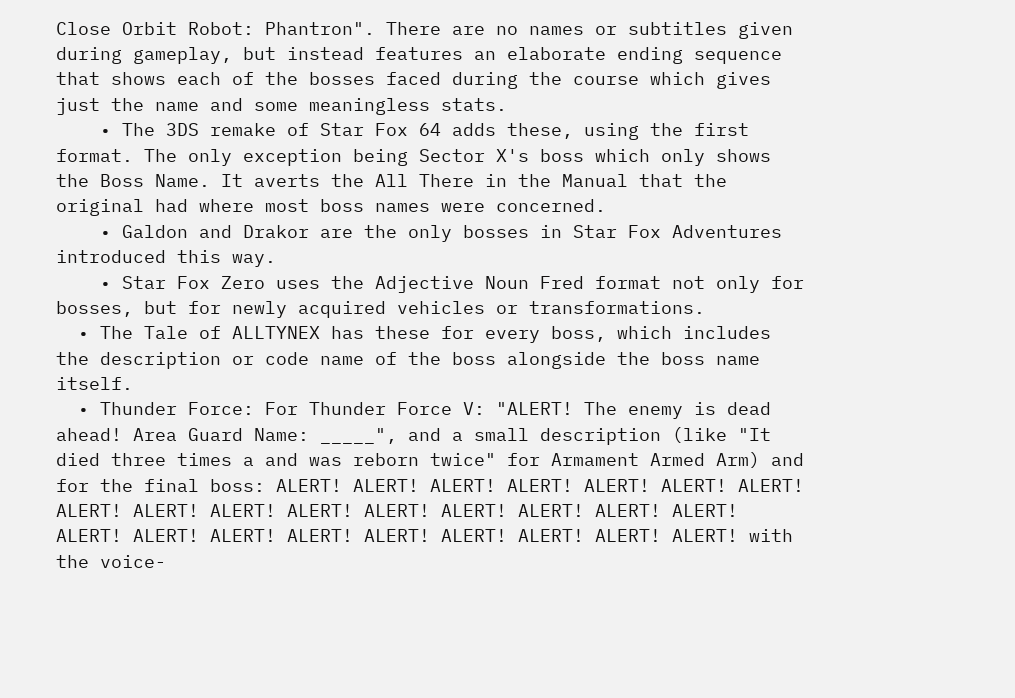Close Orbit Robot: Phantron". There are no names or subtitles given during gameplay, but instead features an elaborate ending sequence that shows each of the bosses faced during the course which gives just the name and some meaningless stats.
    • The 3DS remake of Star Fox 64 adds these, using the first format. The only exception being Sector X's boss which only shows the Boss Name. It averts the All There in the Manual that the original had where most boss names were concerned.
    • Galdon and Drakor are the only bosses in Star Fox Adventures introduced this way.
    • Star Fox Zero uses the Adjective Noun Fred format not only for bosses, but for newly acquired vehicles or transformations.
  • The Tale of ALLTYNEX has these for every boss, which includes the description or code name of the boss alongside the boss name itself.
  • Thunder Force: For Thunder Force V: "ALERT! The enemy is dead ahead! Area Guard Name: _____", and a small description (like "It died three times a and was reborn twice" for Armament Armed Arm) and for the final boss: ALERT! ALERT! ALERT! ALERT! ALERT! ALERT! ALERT! ALERT! ALERT! ALERT! ALERT! ALERT! ALERT! ALERT! ALERT! ALERT! ALERT! ALERT! ALERT! ALERT! ALERT! ALERT! ALERT! ALERT! ALERT! with the voice-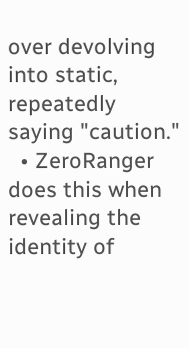over devolving into static, repeatedly saying "caution."
  • ZeroRanger does this when revealing the identity of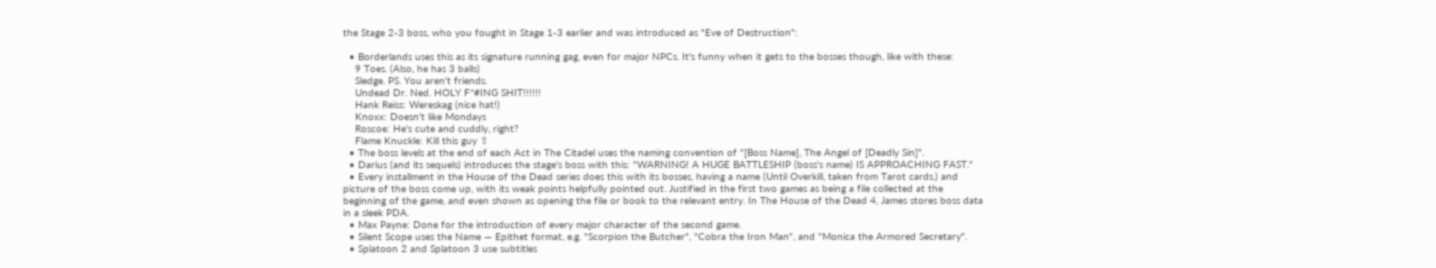the Stage 2-3 boss, who you fought in Stage 1-3 earlier and was introduced as "Eve of Destruction":

  • Borderlands uses this as its signature running gag, even for major NPCs. It's funny when it gets to the bosses though, like with these:
    9 Toes. (Also, he has 3 balls)
    Sledge. PS. You aren't friends.
    Undead Dr. Ned. HOLY F*#ING SHIT!!!!!!
    Hank Reiss: Wereskag (nice hat!)
    Knoxx: Doesn't like Mondays
    Roscoe: He's cute and cuddly, right?
    Flame Knuckle: Kill this guy ⇧
  • The boss levels at the end of each Act in The Citadel uses the naming convention of "[Boss Name], The Angel of [Deadly Sin]".
  • Darius (and its sequels) introduces the stage's boss with this: "WARNING! A HUGE BATTLESHIP (boss's name) IS APPROACHING FAST."
  • Every installment in the House of the Dead series does this with its bosses, having a name (Until Overkill, taken from Tarot cards.) and picture of the boss come up, with its weak points helpfully pointed out. Justified in the first two games as being a file collected at the beginning of the game, and even shown as opening the file or book to the relevant entry. In The House of the Dead 4, James stores boss data in a sleek PDA.
  • Max Payne: Done for the introduction of every major character of the second game.
  • Silent Scope uses the Name — Epithet format, e.g. "Scorpion the Butcher", "Cobra the Iron Man", and "Monica the Armored Secretary".
  • Splatoon 2 and Splatoon 3 use subtitles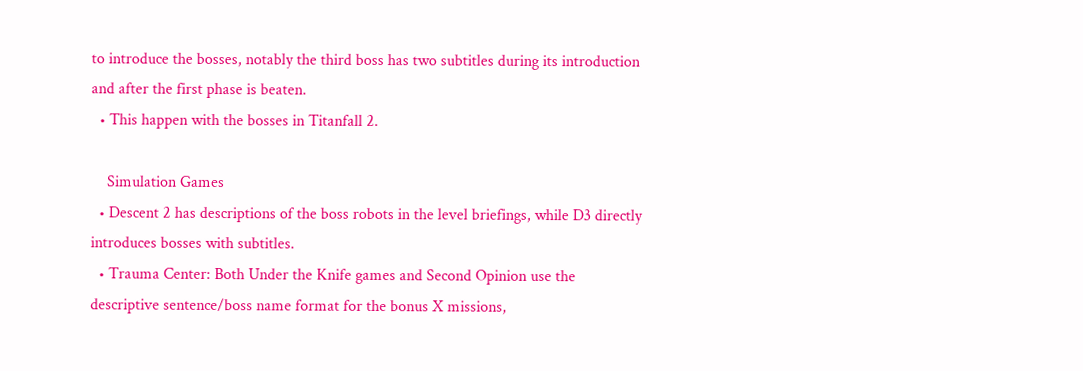to introduce the bosses, notably the third boss has two subtitles during its introduction and after the first phase is beaten.
  • This happen with the bosses in Titanfall 2.

    Simulation Games
  • Descent 2 has descriptions of the boss robots in the level briefings, while D3 directly introduces bosses with subtitles.
  • Trauma Center: Both Under the Knife games and Second Opinion use the descriptive sentence/boss name format for the bonus X missions,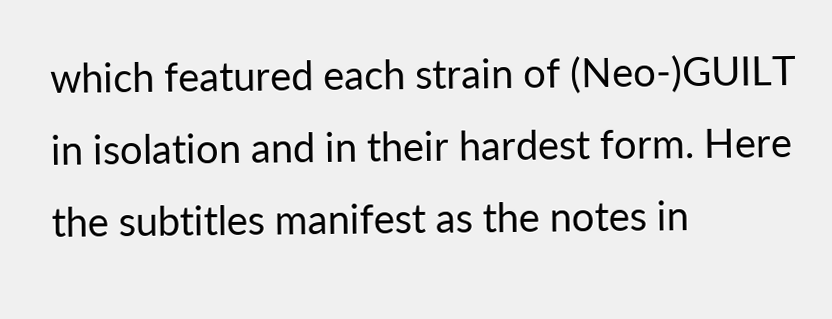which featured each strain of (Neo-)GUILT in isolation and in their hardest form. Here the subtitles manifest as the notes in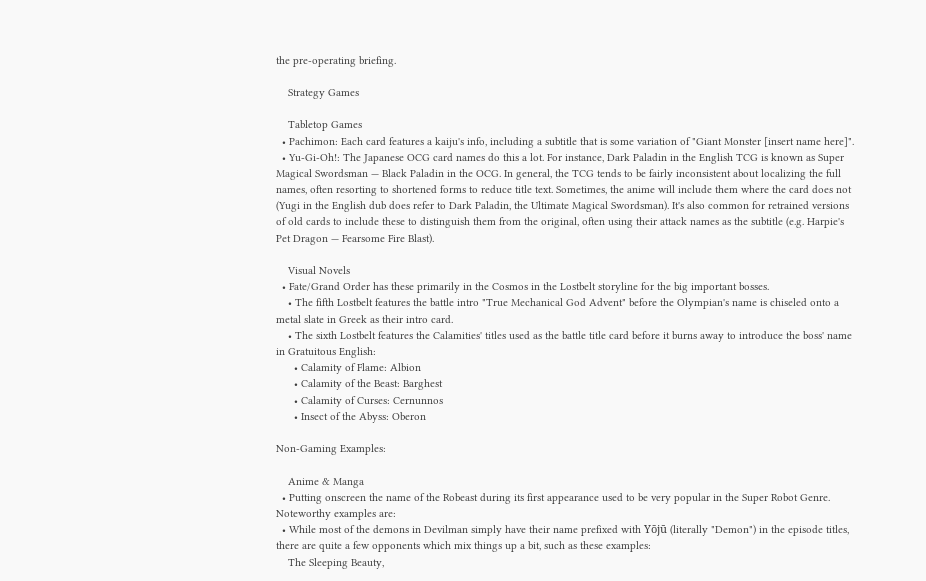the pre-operating briefing.

    Strategy Games

    Tabletop Games
  • Pachimon: Each card features a kaiju's info, including a subtitle that is some variation of "Giant Monster [insert name here]".
  • Yu-Gi-Oh!: The Japanese OCG card names do this a lot. For instance, Dark Paladin in the English TCG is known as Super Magical Swordsman — Black Paladin in the OCG. In general, the TCG tends to be fairly inconsistent about localizing the full names, often resorting to shortened forms to reduce title text. Sometimes, the anime will include them where the card does not (Yugi in the English dub does refer to Dark Paladin, the Ultimate Magical Swordsman). It's also common for retrained versions of old cards to include these to distinguish them from the original, often using their attack names as the subtitle (e.g. Harpie's Pet Dragon — Fearsome Fire Blast).

    Visual Novels
  • Fate/Grand Order has these primarily in the Cosmos in the Lostbelt storyline for the big important bosses.
    • The fifth Lostbelt features the battle intro "True Mechanical God Advent" before the Olympian's name is chiseled onto a metal slate in Greek as their intro card.
    • The sixth Lostbelt features the Calamities' titles used as the battle title card before it burns away to introduce the boss' name in Gratuitous English:
      • Calamity of Flame: Albion
      • Calamity of the Beast: Barghest
      • Calamity of Curses: Cernunnos
      • Insect of the Abyss: Oberon

Non-Gaming Examples:

    Anime & Manga
  • Putting onscreen the name of the Robeast during its first appearance used to be very popular in the Super Robot Genre. Noteworthy examples are:
  • While most of the demons in Devilman simply have their name prefixed with Yōjū (literally "Demon") in the episode titles, there are quite a few opponents which mix things up a bit, such as these examples:
    The Sleeping Beauty,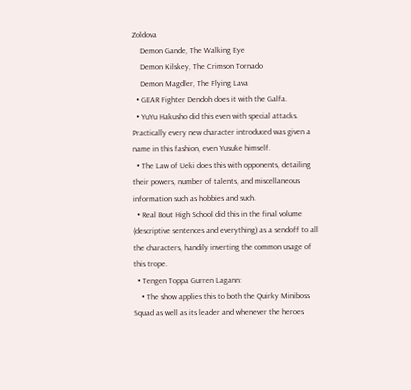Zoldova
    Demon Gande, The Walking Eye
    Demon Kilskey, The Crimson Tornado
    Demon Magdler, The Flying Lava
  • GEAR Fighter Dendoh does it with the Galfa.
  • YuYu Hakusho did this even with special attacks. Practically every new character introduced was given a name in this fashion, even Yusuke himself.
  • The Law of Ueki does this with opponents, detailing their powers, number of talents, and miscellaneous information such as hobbies and such.
  • Real Bout High School did this in the final volume (descriptive sentences and everything) as a sendoff to all the characters, handily inverting the common usage of this trope.
  • Tengen Toppa Gurren Lagann:
    • The show applies this to both the Quirky Miniboss Squad as well as its leader and whenever the heroes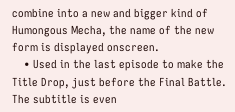combine into a new and bigger kind of Humongous Mecha, the name of the new form is displayed onscreen.
    • Used in the last episode to make the Title Drop, just before the Final Battle. The subtitle is even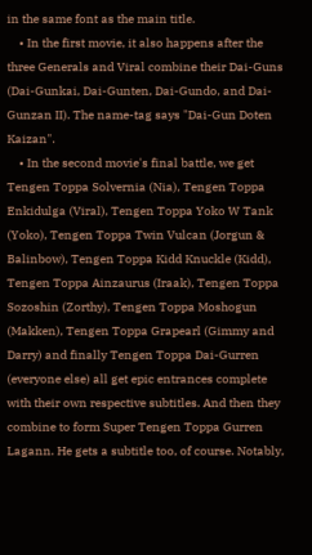in the same font as the main title.
    • In the first movie, it also happens after the three Generals and Viral combine their Dai-Guns (Dai-Gunkai, Dai-Gunten, Dai-Gundo, and Dai-Gunzan II). The name-tag says "Dai-Gun Doten Kaizan".
    • In the second movie's final battle, we get Tengen Toppa Solvernia (Nia), Tengen Toppa Enkidulga (Viral), Tengen Toppa Yoko W Tank (Yoko), Tengen Toppa Twin Vulcan (Jorgun & Balinbow), Tengen Toppa Kidd Knuckle (Kidd), Tengen Toppa Ainzaurus (Iraak), Tengen Toppa Sozoshin (Zorthy), Tengen Toppa Moshogun (Makken), Tengen Toppa Grapearl (Gimmy and Darry) and finally Tengen Toppa Dai-Gurren (everyone else) all get epic entrances complete with their own respective subtitles. And then they combine to form Super Tengen Toppa Gurren Lagann. He gets a subtitle too, of course. Notably,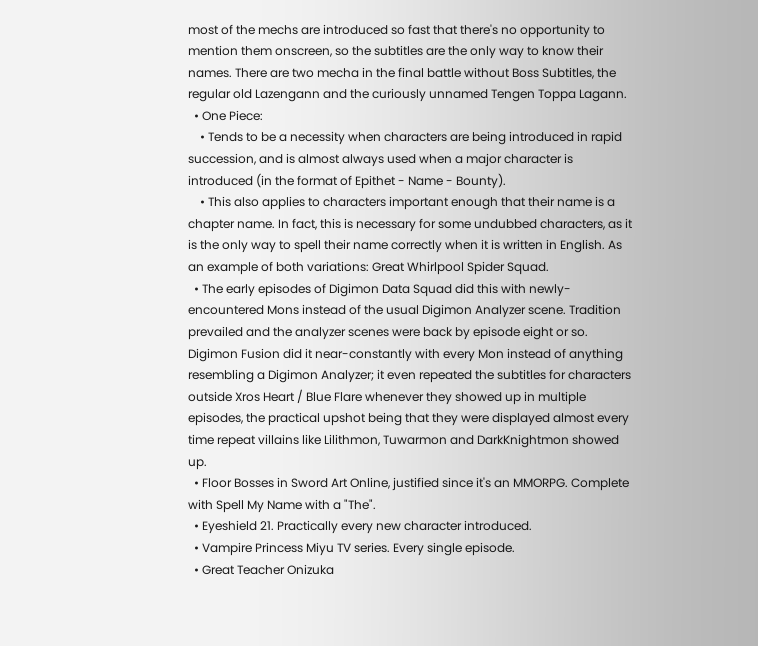most of the mechs are introduced so fast that there's no opportunity to mention them onscreen, so the subtitles are the only way to know their names. There are two mecha in the final battle without Boss Subtitles, the regular old Lazengann and the curiously unnamed Tengen Toppa Lagann.
  • One Piece:
    • Tends to be a necessity when characters are being introduced in rapid succession, and is almost always used when a major character is introduced (in the format of Epithet - Name - Bounty).
    • This also applies to characters important enough that their name is a chapter name. In fact, this is necessary for some undubbed characters, as it is the only way to spell their name correctly when it is written in English. As an example of both variations: Great Whirlpool Spider Squad.
  • The early episodes of Digimon Data Squad did this with newly-encountered Mons instead of the usual Digimon Analyzer scene. Tradition prevailed and the analyzer scenes were back by episode eight or so. Digimon Fusion did it near-constantly with every Mon instead of anything resembling a Digimon Analyzer; it even repeated the subtitles for characters outside Xros Heart / Blue Flare whenever they showed up in multiple episodes, the practical upshot being that they were displayed almost every time repeat villains like Lilithmon, Tuwarmon and DarkKnightmon showed up.
  • Floor Bosses in Sword Art Online, justified since it's an MMORPG. Complete with Spell My Name with a "The".
  • Eyeshield 21. Practically every new character introduced.
  • Vampire Princess Miyu TV series. Every single episode.
  • Great Teacher Onizuka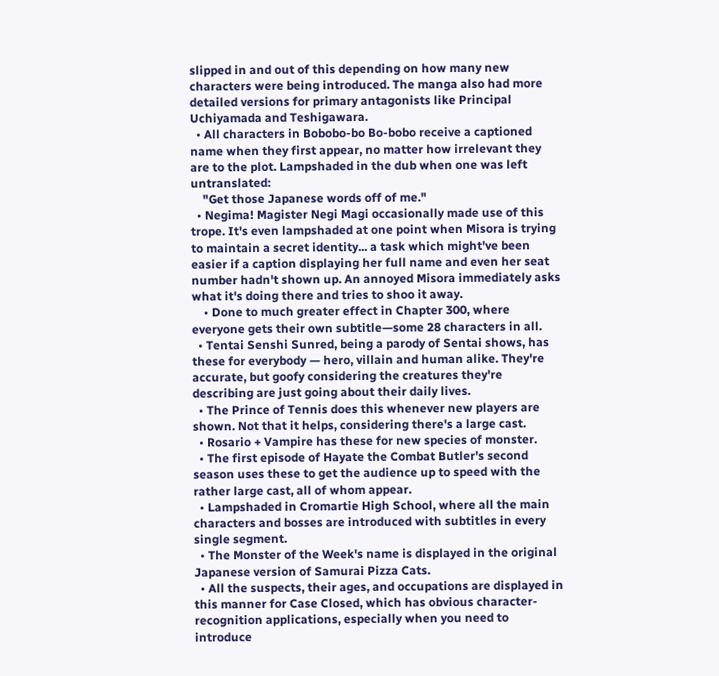slipped in and out of this depending on how many new characters were being introduced. The manga also had more detailed versions for primary antagonists like Principal Uchiyamada and Teshigawara.
  • All characters in Bobobo-bo Bo-bobo receive a captioned name when they first appear, no matter how irrelevant they are to the plot. Lampshaded in the dub when one was left untranslated:
    "Get those Japanese words off of me."
  • Negima! Magister Negi Magi occasionally made use of this trope. It's even lampshaded at one point when Misora is trying to maintain a secret identity... a task which might've been easier if a caption displaying her full name and even her seat number hadn't shown up. An annoyed Misora immediately asks what it's doing there and tries to shoo it away.
    • Done to much greater effect in Chapter 300, where everyone gets their own subtitle—some 28 characters in all.
  • Tentai Senshi Sunred, being a parody of Sentai shows, has these for everybody — hero, villain and human alike. They're accurate, but goofy considering the creatures they're describing are just going about their daily lives.
  • The Prince of Tennis does this whenever new players are shown. Not that it helps, considering there's a large cast.
  • Rosario + Vampire has these for new species of monster.
  • The first episode of Hayate the Combat Butler's second season uses these to get the audience up to speed with the rather large cast, all of whom appear.
  • Lampshaded in Cromartie High School, where all the main characters and bosses are introduced with subtitles in every single segment.
  • The Monster of the Week's name is displayed in the original Japanese version of Samurai Pizza Cats.
  • All the suspects, their ages, and occupations are displayed in this manner for Case Closed, which has obvious character-recognition applications, especially when you need to introduce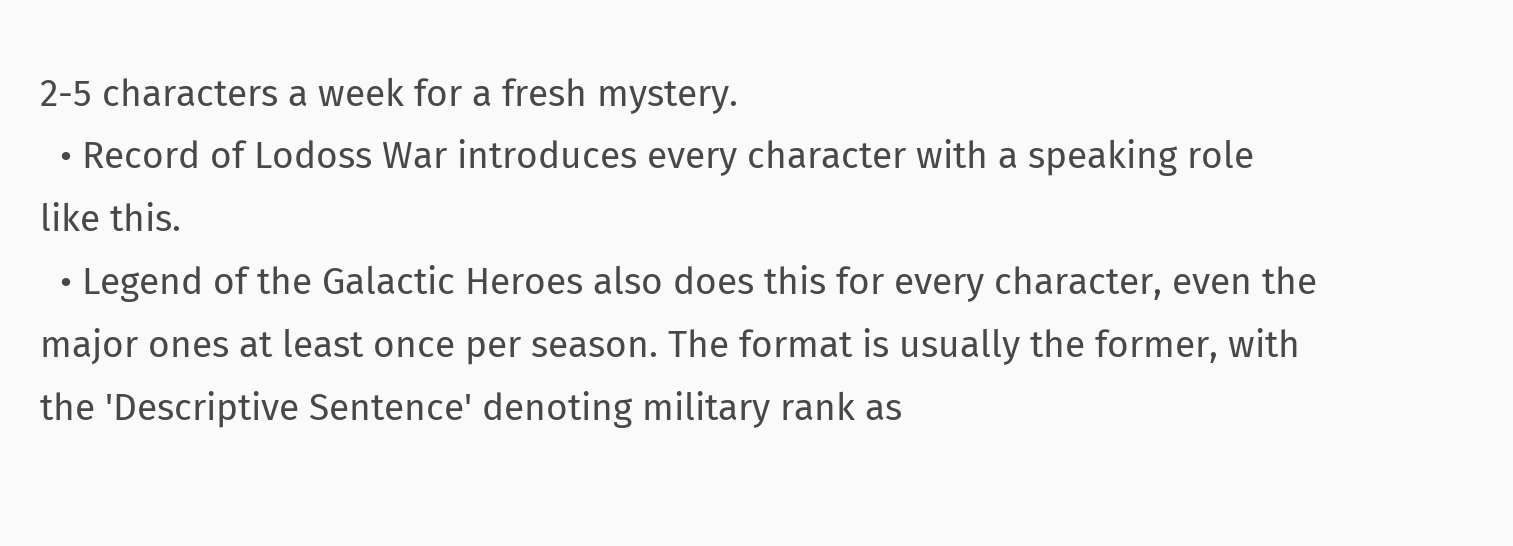2-5 characters a week for a fresh mystery.
  • Record of Lodoss War introduces every character with a speaking role like this.
  • Legend of the Galactic Heroes also does this for every character, even the major ones at least once per season. The format is usually the former, with the 'Descriptive Sentence' denoting military rank as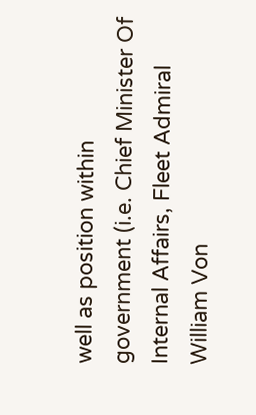well as position within government (i.e. Chief Minister Of Internal Affairs, Fleet Admiral William Von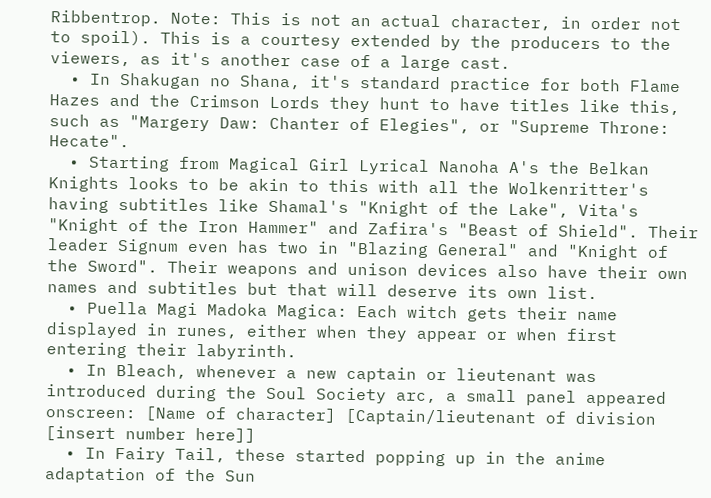Ribbentrop. Note: This is not an actual character, in order not to spoil). This is a courtesy extended by the producers to the viewers, as it's another case of a large cast.
  • In Shakugan no Shana, it's standard practice for both Flame Hazes and the Crimson Lords they hunt to have titles like this, such as "Margery Daw: Chanter of Elegies", or "Supreme Throne: Hecate".
  • Starting from Magical Girl Lyrical Nanoha A's the Belkan Knights looks to be akin to this with all the Wolkenritter's having subtitles like Shamal's "Knight of the Lake", Vita's "Knight of the Iron Hammer" and Zafira's "Beast of Shield". Their leader Signum even has two in "Blazing General" and "Knight of the Sword". Their weapons and unison devices also have their own names and subtitles but that will deserve its own list.
  • Puella Magi Madoka Magica: Each witch gets their name displayed in runes, either when they appear or when first entering their labyrinth.
  • In Bleach, whenever a new captain or lieutenant was introduced during the Soul Society arc, a small panel appeared onscreen: [Name of character] [Captain/lieutenant of division [insert number here]]
  • In Fairy Tail, these started popping up in the anime adaptation of the Sun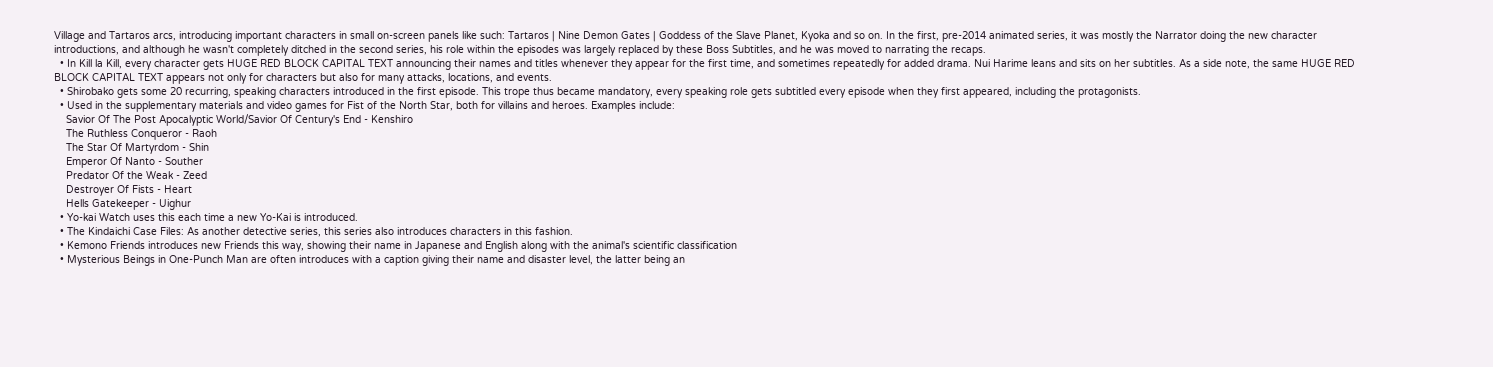Village and Tartaros arcs, introducing important characters in small on-screen panels like such: Tartaros | Nine Demon Gates | Goddess of the Slave Planet, Kyoka and so on. In the first, pre-2014 animated series, it was mostly the Narrator doing the new character introductions, and although he wasn't completely ditched in the second series, his role within the episodes was largely replaced by these Boss Subtitles, and he was moved to narrating the recaps.
  • In Kill la Kill, every character gets HUGE RED BLOCK CAPITAL TEXT announcing their names and titles whenever they appear for the first time, and sometimes repeatedly for added drama. Nui Harime leans and sits on her subtitles. As a side note, the same HUGE RED BLOCK CAPITAL TEXT appears not only for characters but also for many attacks, locations, and events.
  • Shirobako gets some 20 recurring, speaking characters introduced in the first episode. This trope thus became mandatory, every speaking role gets subtitled every episode when they first appeared, including the protagonists.
  • Used in the supplementary materials and video games for Fist of the North Star, both for villains and heroes. Examples include:
    Savior Of The Post Apocalyptic World/Savior Of Century's End - Kenshiro
    The Ruthless Conqueror - Raoh
    The Star Of Martyrdom - Shin
    Emperor Of Nanto - Souther
    Predator Of the Weak - Zeed
    Destroyer Of Fists - Heart
    Hells Gatekeeper - Uighur
  • Yo-kai Watch uses this each time a new Yo-Kai is introduced.
  • The Kindaichi Case Files: As another detective series, this series also introduces characters in this fashion.
  • Kemono Friends introduces new Friends this way, showing their name in Japanese and English along with the animal's scientific classification
  • Mysterious Beings in One-Punch Man are often introduces with a caption giving their name and disaster level, the latter being an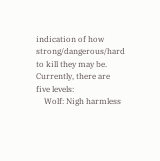indication of how strong/dangerous/hard to kill they may be. Currently, there are five levels:
    Wolf: Nigh harmless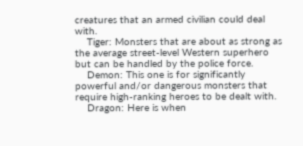creatures that an armed civilian could deal with.
    Tiger: Monsters that are about as strong as the average street-level Western superhero but can be handled by the police force.
    Demon: This one is for significantly powerful and/or dangerous monsters that require high-ranking heroes to be dealt with.
    Dragon: Here is when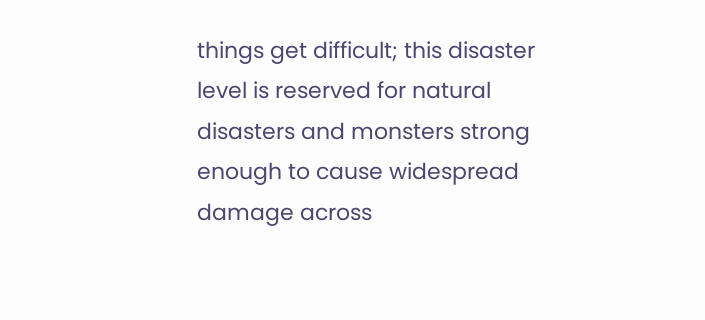things get difficult; this disaster level is reserved for natural disasters and monsters strong enough to cause widespread damage across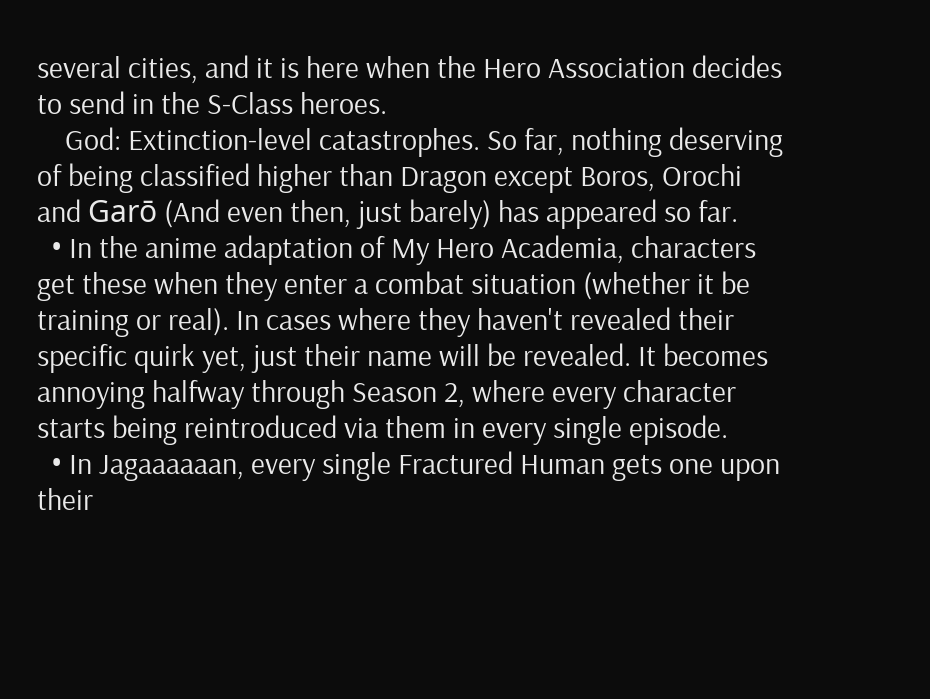several cities, and it is here when the Hero Association decides to send in the S-Class heroes.
    God: Extinction-level catastrophes. So far, nothing deserving of being classified higher than Dragon except Boros, Orochi and Garō (And even then, just barely) has appeared so far.
  • In the anime adaptation of My Hero Academia, characters get these when they enter a combat situation (whether it be training or real). In cases where they haven't revealed their specific quirk yet, just their name will be revealed. It becomes annoying halfway through Season 2, where every character starts being reintroduced via them in every single episode.
  • In Jagaaaaaan, every single Fractured Human gets one upon their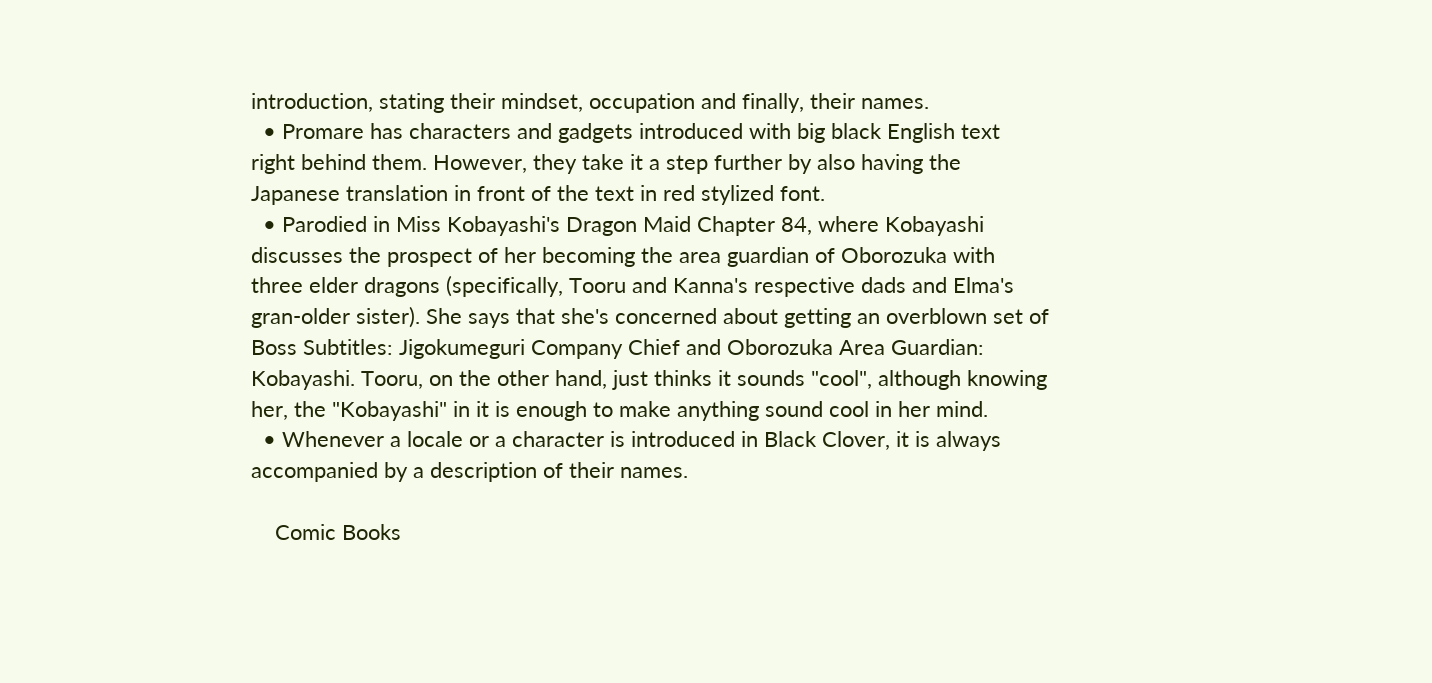introduction, stating their mindset, occupation and finally, their names.
  • Promare has characters and gadgets introduced with big black English text right behind them. However, they take it a step further by also having the Japanese translation in front of the text in red stylized font.
  • Parodied in Miss Kobayashi's Dragon Maid Chapter 84, where Kobayashi discusses the prospect of her becoming the area guardian of Oborozuka with three elder dragons (specifically, Tooru and Kanna's respective dads and Elma's gran-older sister). She says that she's concerned about getting an overblown set of Boss Subtitles: Jigokumeguri Company Chief and Oborozuka Area Guardian: Kobayashi. Tooru, on the other hand, just thinks it sounds "cool", although knowing her, the "Kobayashi" in it is enough to make anything sound cool in her mind.
  • Whenever a locale or a character is introduced in Black Clover, it is always accompanied by a description of their names.

    Comic Books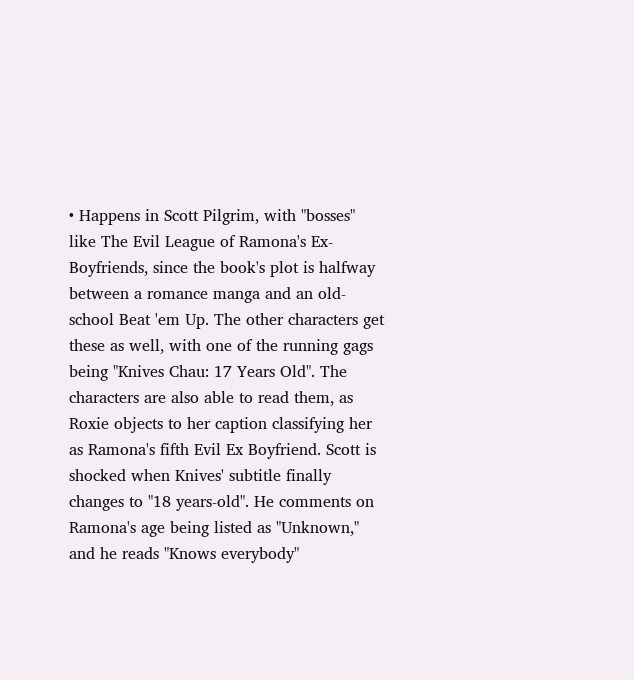• Happens in Scott Pilgrim, with "bosses" like The Evil League of Ramona's Ex-Boyfriends, since the book's plot is halfway between a romance manga and an old-school Beat 'em Up. The other characters get these as well, with one of the running gags being "Knives Chau: 17 Years Old". The characters are also able to read them, as Roxie objects to her caption classifying her as Ramona's fifth Evil Ex Boyfriend. Scott is shocked when Knives' subtitle finally changes to "18 years-old". He comments on Ramona's age being listed as "Unknown," and he reads "Knows everybody"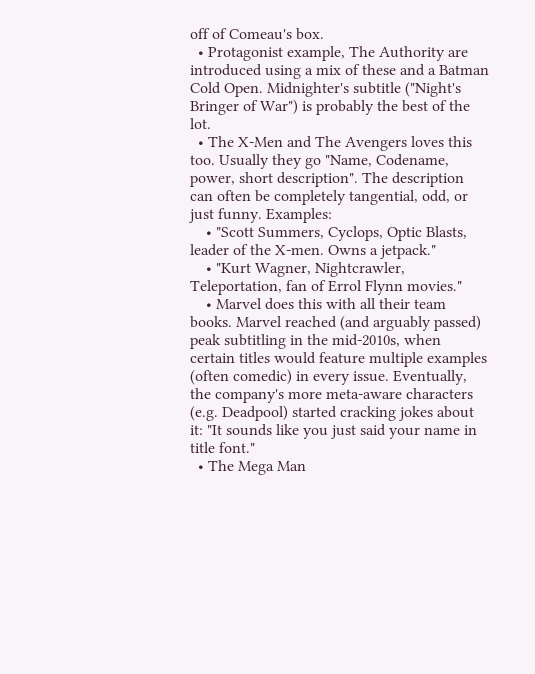off of Comeau's box.
  • Protagonist example, The Authority are introduced using a mix of these and a Batman Cold Open. Midnighter's subtitle ("Night's Bringer of War") is probably the best of the lot.
  • The X-Men and The Avengers loves this too. Usually they go "Name, Codename, power, short description". The description can often be completely tangential, odd, or just funny. Examples:
    • "Scott Summers, Cyclops, Optic Blasts, leader of the X-men. Owns a jetpack."
    • "Kurt Wagner, Nightcrawler, Teleportation, fan of Errol Flynn movies."
    • Marvel does this with all their team books. Marvel reached (and arguably passed) peak subtitling in the mid-2010s, when certain titles would feature multiple examples (often comedic) in every issue. Eventually, the company's more meta-aware characters (e.g. Deadpool) started cracking jokes about it: "It sounds like you just said your name in title font."
  • The Mega Man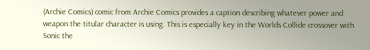(Archie Comics) comic from Archie Comics provides a caption describing whatever power and weapon the titular character is using. This is especially key in the Worlds Collide crossover with Sonic the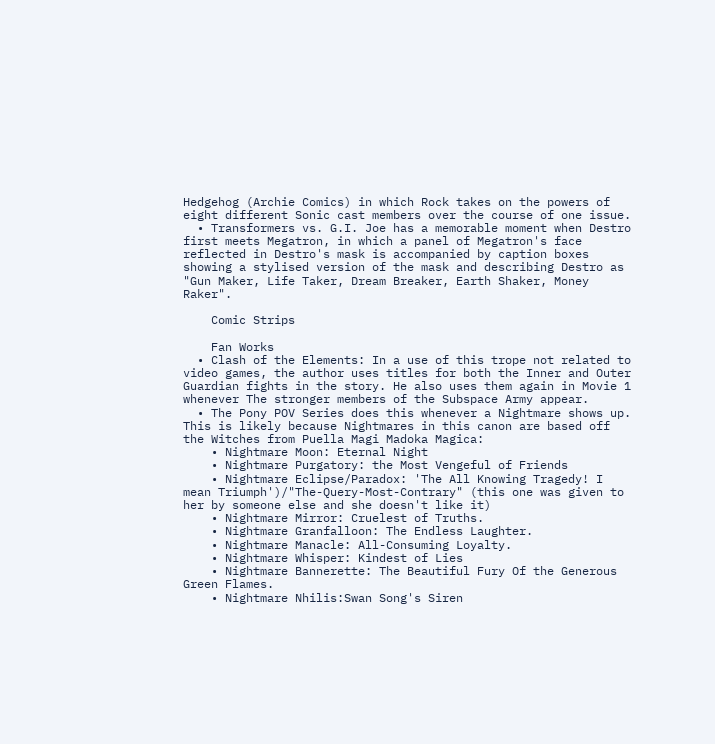Hedgehog (Archie Comics) in which Rock takes on the powers of eight different Sonic cast members over the course of one issue.
  • Transformers vs. G.I. Joe has a memorable moment when Destro first meets Megatron, in which a panel of Megatron's face reflected in Destro's mask is accompanied by caption boxes showing a stylised version of the mask and describing Destro as "Gun Maker, Life Taker, Dream Breaker, Earth Shaker, Money Raker".

    Comic Strips

    Fan Works
  • Clash of the Elements: In a use of this trope not related to video games, the author uses titles for both the Inner and Outer Guardian fights in the story. He also uses them again in Movie 1 whenever The stronger members of the Subspace Army appear.
  • The Pony POV Series does this whenever a Nightmare shows up. This is likely because Nightmares in this canon are based off the Witches from Puella Magi Madoka Magica:
    • Nightmare Moon: Eternal Night
    • Nightmare Purgatory: the Most Vengeful of Friends
    • Nightmare Eclipse/Paradox: 'The All Knowing Tragedy! I mean Triumph')/"The-Query-Most-Contrary" (this one was given to her by someone else and she doesn't like it)
    • Nightmare Mirror: Cruelest of Truths.
    • Nightmare Granfalloon: The Endless Laughter.
    • Nightmare Manacle: All-Consuming Loyalty.
    • Nightmare Whisper: Kindest of Lies
    • Nightmare Bannerette: The Beautiful Fury Of the Generous Green Flames.
    • Nightmare Nhilis:Swan Song's Siren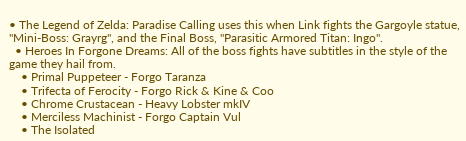• The Legend of Zelda: Paradise Calling uses this when Link fights the Gargoyle statue, "Mini-Boss: Grayrg", and the Final Boss, "Parasitic Armored Titan: Ingo".
  • Heroes In Forgone Dreams: All of the boss fights have subtitles in the style of the game they hail from.
    • Primal Puppeteer - Forgo Taranza
    • Trifecta of Ferocity - Forgo Rick & Kine & Coo
    • Chrome Crustacean - Heavy Lobster mkIV
    • Merciless Machinist - Forgo Captain Vul
    • The Isolated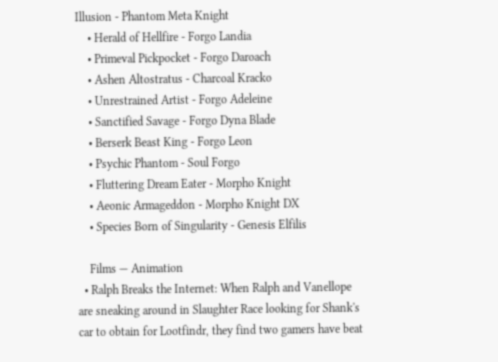Illusion - Phantom Meta Knight
    • Herald of Hellfire - Forgo Landia
    • Primeval Pickpocket - Forgo Daroach
    • Ashen Altostratus - Charcoal Kracko
    • Unrestrained Artist - Forgo Adeleine
    • Sanctified Savage - Forgo Dyna Blade
    • Berserk Beast King - Forgo Leon
    • Psychic Phantom - Soul Forgo
    • Fluttering Dream Eater - Morpho Knight
    • Aeonic Armageddon - Morpho Knight DX
    • Species Born of Singularity - Genesis Elfilis

    Films — Animation
  • Ralph Breaks the Internet: When Ralph and Vanellope are sneaking around in Slaughter Race looking for Shank's car to obtain for Lootfindr, they find two gamers have beat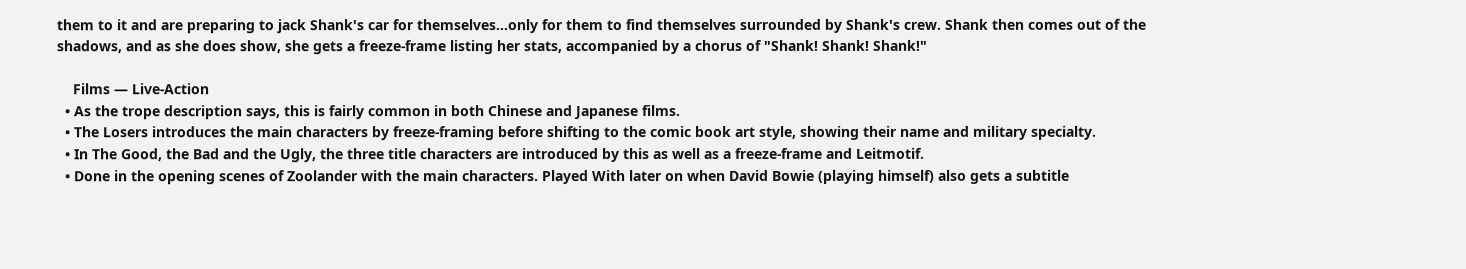them to it and are preparing to jack Shank's car for themselves...only for them to find themselves surrounded by Shank's crew. Shank then comes out of the shadows, and as she does show, she gets a freeze-frame listing her stats, accompanied by a chorus of "Shank! Shank! Shank!"

    Films — Live-Action
  • As the trope description says, this is fairly common in both Chinese and Japanese films.
  • The Losers introduces the main characters by freeze-framing before shifting to the comic book art style, showing their name and military specialty.
  • In The Good, the Bad and the Ugly, the three title characters are introduced by this as well as a freeze-frame and Leitmotif.
  • Done in the opening scenes of Zoolander with the main characters. Played With later on when David Bowie (playing himself) also gets a subtitle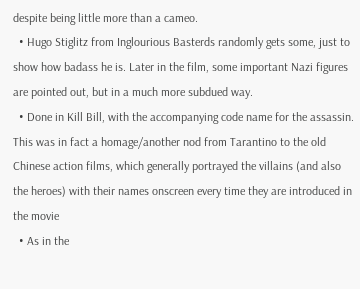despite being little more than a cameo.
  • Hugo Stiglitz from Inglourious Basterds randomly gets some, just to show how badass he is. Later in the film, some important Nazi figures are pointed out, but in a much more subdued way.
  • Done in Kill Bill, with the accompanying code name for the assassin. This was in fact a homage/another nod from Tarantino to the old Chinese action films, which generally portrayed the villains (and also the heroes) with their names onscreen every time they are introduced in the movie
  • As in the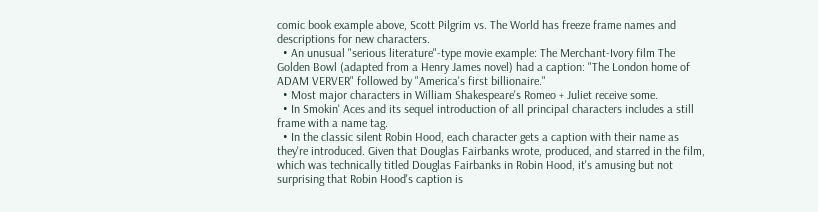comic book example above, Scott Pilgrim vs. The World has freeze frame names and descriptions for new characters.
  • An unusual "serious literature"-type movie example: The Merchant-Ivory film The Golden Bowl (adapted from a Henry James novel) had a caption: "The London home of ADAM VERVER" followed by "America's first billionaire."
  • Most major characters in William Shakespeare's Romeo + Juliet receive some.
  • In Smokin' Aces and its sequel introduction of all principal characters includes a still frame with a name tag.
  • In the classic silent Robin Hood, each character gets a caption with their name as they're introduced. Given that Douglas Fairbanks wrote, produced, and starred in the film, which was technically titled Douglas Fairbanks in Robin Hood, it's amusing but not surprising that Robin Hood's caption is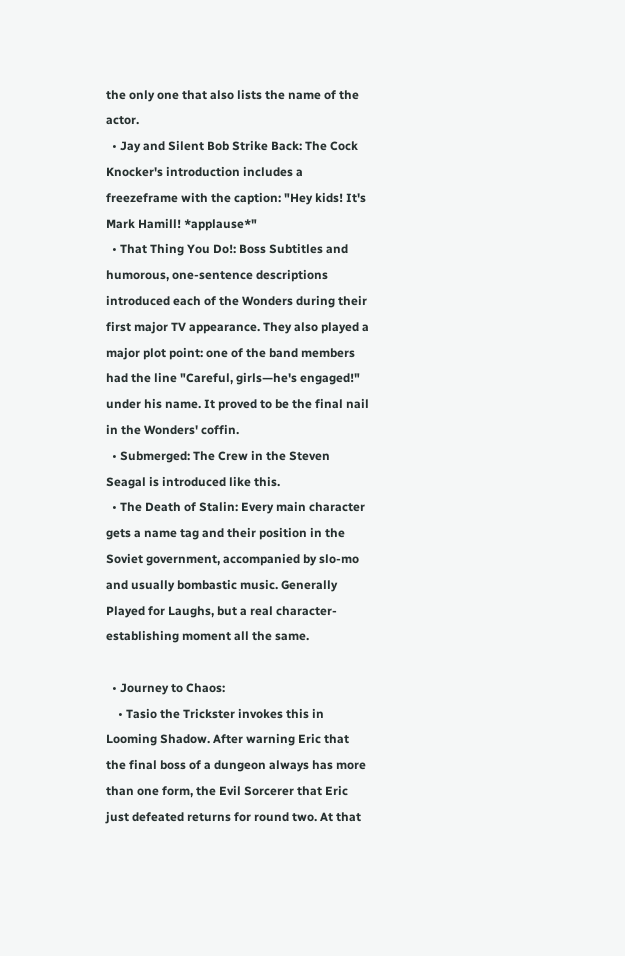the only one that also lists the name of the actor.
  • Jay and Silent Bob Strike Back: The Cock Knocker's introduction includes a freezeframe with the caption: "Hey kids! It's Mark Hamill! *applause*"
  • That Thing You Do!: Boss Subtitles and humorous, one-sentence descriptions introduced each of the Wonders during their first major TV appearance. They also played a major plot point: one of the band members had the line "Careful, girls—he's engaged!" under his name. It proved to be the final nail in the Wonders' coffin.
  • Submerged: The Crew in the Steven Seagal is introduced like this.
  • The Death of Stalin: Every main character gets a name tag and their position in the Soviet government, accompanied by slo-mo and usually bombastic music. Generally Played for Laughs, but a real character-establishing moment all the same.

  • Journey to Chaos:
    • Tasio the Trickster invokes this in Looming Shadow. After warning Eric that the final boss of a dungeon always has more than one form, the Evil Sorcerer that Eric just defeated returns for round two. At that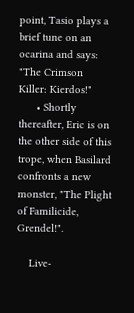point, Tasio plays a brief tune on an ocarina and says: "The Crimson Killer: Kierdos!"
      • Shortly thereafter, Eric is on the other side of this trope, when Basilard confronts a new monster, "The Plight of Familicide, Grendel!".

    Live-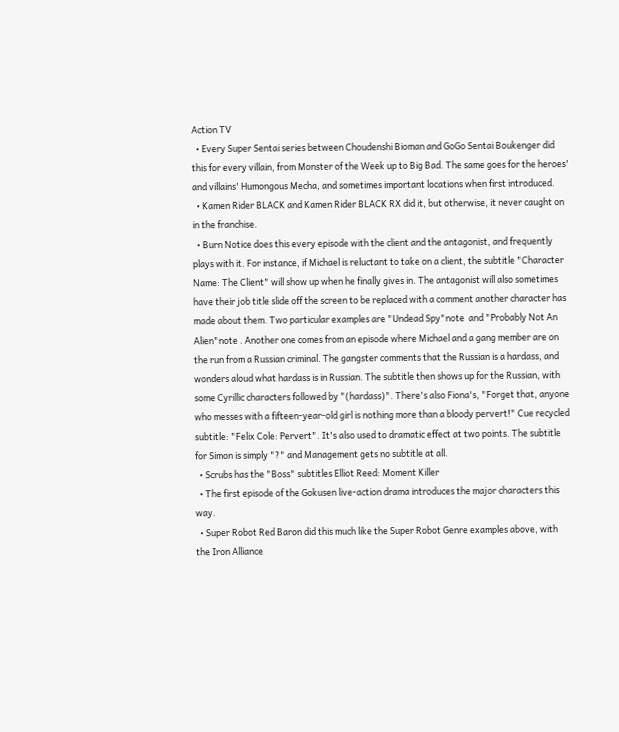Action TV
  • Every Super Sentai series between Choudenshi Bioman and GoGo Sentai Boukenger did this for every villain, from Monster of the Week up to Big Bad. The same goes for the heroes' and villains' Humongous Mecha, and sometimes important locations when first introduced.
  • Kamen Rider BLACK and Kamen Rider BLACK RX did it, but otherwise, it never caught on in the franchise.
  • Burn Notice does this every episode with the client and the antagonist, and frequently plays with it. For instance, if Michael is reluctant to take on a client, the subtitle "Character Name: The Client" will show up when he finally gives in. The antagonist will also sometimes have their job title slide off the screen to be replaced with a comment another character has made about them. Two particular examples are "Undead Spy"note  and "Probably Not An Alien"note . Another one comes from an episode where Michael and a gang member are on the run from a Russian criminal. The gangster comments that the Russian is a hardass, and wonders aloud what hardass is in Russian. The subtitle then shows up for the Russian, with some Cyrillic characters followed by "(hardass)". There's also Fiona's, "Forget that, anyone who messes with a fifteen-year-old girl is nothing more than a bloody pervert!" Cue recycled subtitle: "Felix Cole: Pervert". It's also used to dramatic effect at two points. The subtitle for Simon is simply "?" and Management gets no subtitle at all.
  • Scrubs has the "Boss" subtitles Elliot Reed: Moment Killer
  • The first episode of the Gokusen live-action drama introduces the major characters this way.
  • Super Robot Red Baron did this much like the Super Robot Genre examples above, with the Iron Alliance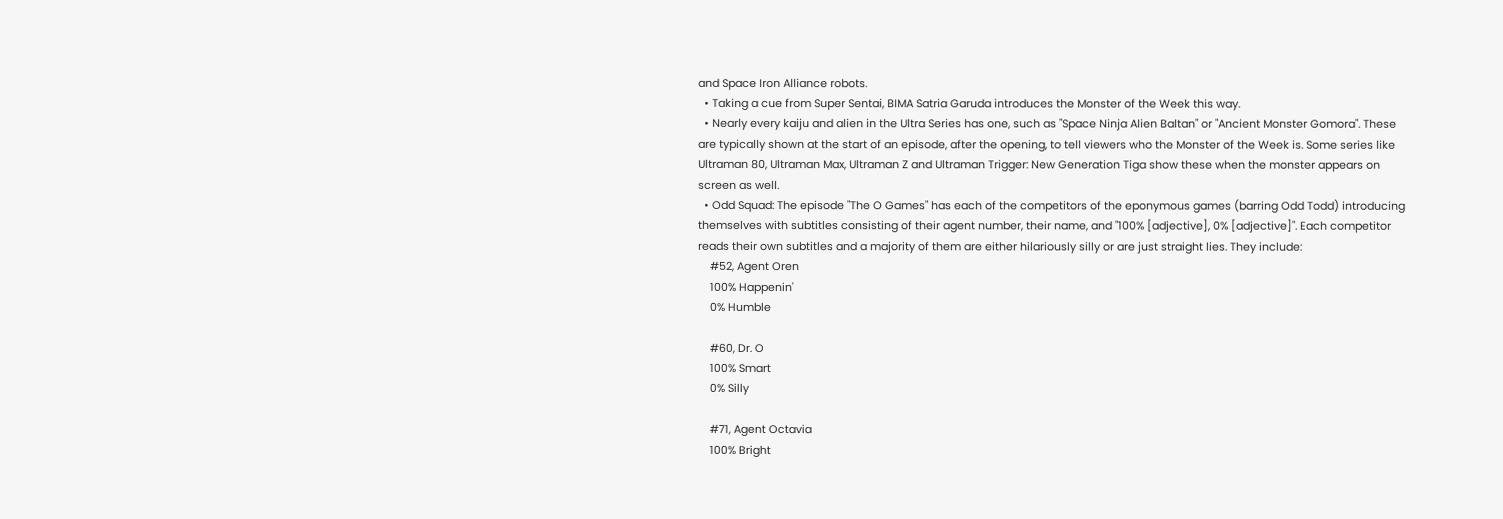and Space Iron Alliance robots.
  • Taking a cue from Super Sentai, BIMA Satria Garuda introduces the Monster of the Week this way.
  • Nearly every kaiju and alien in the Ultra Series has one, such as "Space Ninja Alien Baltan" or "Ancient Monster Gomora". These are typically shown at the start of an episode, after the opening, to tell viewers who the Monster of the Week is. Some series like Ultraman 80, Ultraman Max, Ultraman Z and Ultraman Trigger: New Generation Tiga show these when the monster appears on screen as well.
  • Odd Squad: The episode "The O Games" has each of the competitors of the eponymous games (barring Odd Todd) introducing themselves with subtitles consisting of their agent number, their name, and "100% [adjective], 0% [adjective]". Each competitor reads their own subtitles and a majority of them are either hilariously silly or are just straight lies. They include:
    #52, Agent Oren
    100% Happenin'
    0% Humble

    #60, Dr. O
    100% Smart
    0% Silly

    #71, Agent Octavia
    100% Bright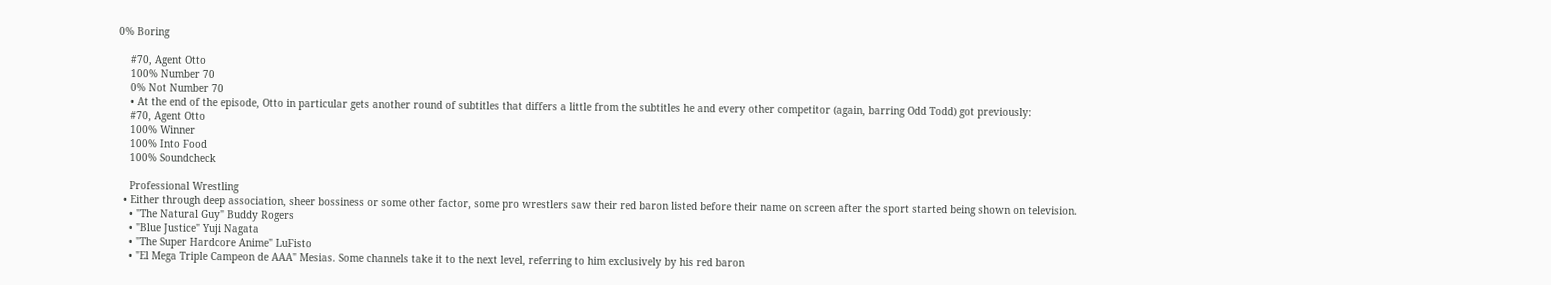0% Boring

    #70, Agent Otto
    100% Number 70
    0% Not Number 70
    • At the end of the episode, Otto in particular gets another round of subtitles that differs a little from the subtitles he and every other competitor (again, barring Odd Todd) got previously:
    #70, Agent Otto
    100% Winner
    100% Into Food
    100% Soundcheck

    Professional Wrestling
  • Either through deep association, sheer bossiness or some other factor, some pro wrestlers saw their red baron listed before their name on screen after the sport started being shown on television.
    • "The Natural Guy" Buddy Rogers
    • "Blue Justice" Yuji Nagata
    • "The Super Hardcore Anime" LuFisto
    • "El Mega Triple Campeon de AAA" Mesias. Some channels take it to the next level, referring to him exclusively by his red baron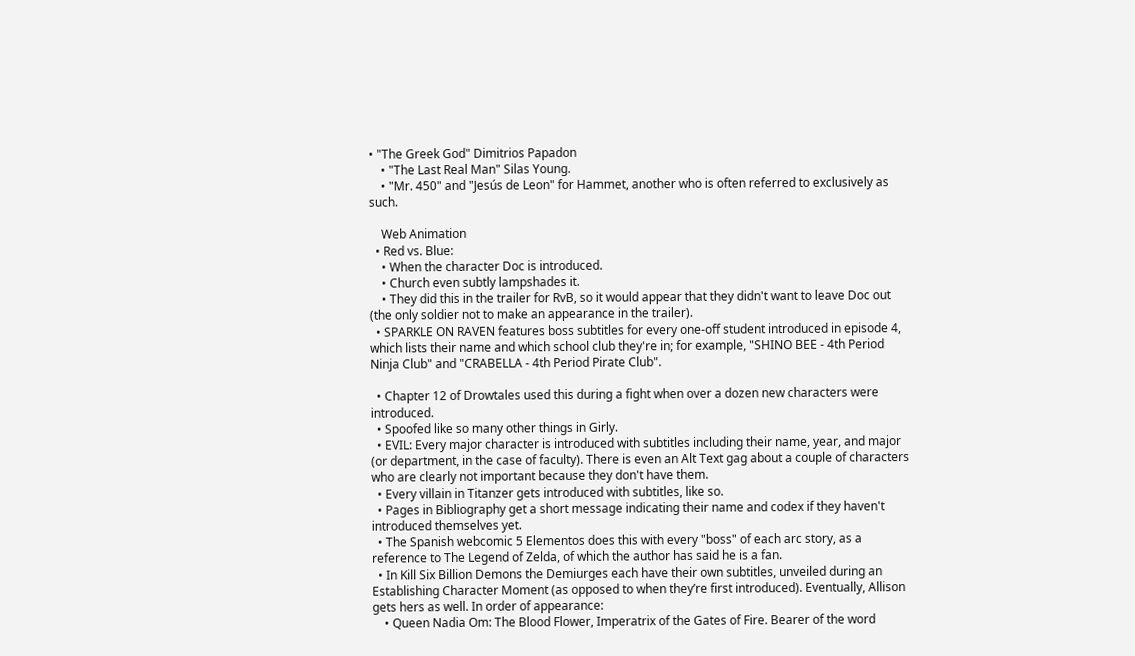• "The Greek God" Dimitrios Papadon
    • "The Last Real Man" Silas Young.
    • "Mr. 450" and "Jesús de Leon" for Hammet, another who is often referred to exclusively as such.

    Web Animation
  • Red vs. Blue:
    • When the character Doc is introduced.
    • Church even subtly lampshades it.
    • They did this in the trailer for RvB, so it would appear that they didn't want to leave Doc out (the only soldier not to make an appearance in the trailer).
  • SPARKLE ON RAVEN features boss subtitles for every one-off student introduced in episode 4, which lists their name and which school club they're in; for example, "SHINO BEE - 4th Period Ninja Club" and "CRABELLA - 4th Period Pirate Club".

  • Chapter 12 of Drowtales used this during a fight when over a dozen new characters were introduced.
  • Spoofed like so many other things in Girly.
  • EVIL: Every major character is introduced with subtitles including their name, year, and major (or department, in the case of faculty). There is even an Alt Text gag about a couple of characters who are clearly not important because they don't have them.
  • Every villain in Titanzer gets introduced with subtitles, like so.
  • Pages in Bibliography get a short message indicating their name and codex if they haven't introduced themselves yet.
  • The Spanish webcomic 5 Elementos does this with every "boss" of each arc story, as a reference to The Legend of Zelda, of which the author has said he is a fan.
  • In Kill Six Billion Demons the Demiurges each have their own subtitles, unveiled during an Establishing Character Moment (as opposed to when they’re first introduced). Eventually, Allison gets hers as well. In order of appearance:
    • Queen Nadia Om: The Blood Flower, Imperatrix of the Gates of Fire. Bearer of the word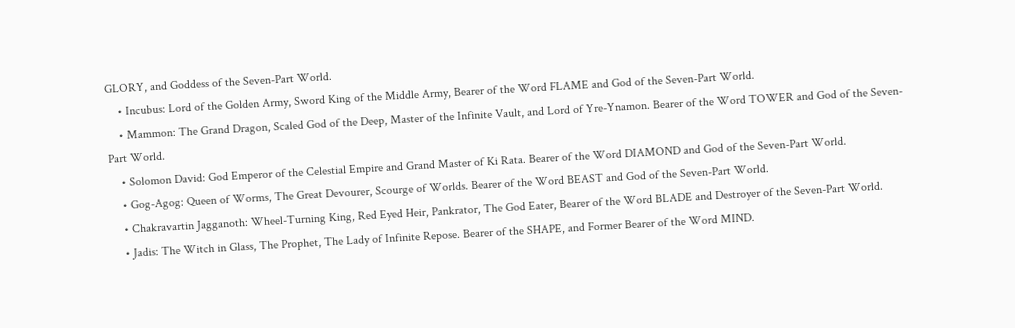GLORY, and Goddess of the Seven-Part World.
    • Incubus: Lord of the Golden Army, Sword King of the Middle Army, Bearer of the Word FLAME and God of the Seven-Part World.
    • Mammon: The Grand Dragon, Scaled God of the Deep, Master of the Infinite Vault, and Lord of Yre-Ynamon. Bearer of the Word TOWER and God of the Seven-Part World.
    • Solomon David: God Emperor of the Celestial Empire and Grand Master of Ki Rata. Bearer of the Word DIAMOND and God of the Seven-Part World.
    • Gog-Agog: Queen of Worms, The Great Devourer, Scourge of Worlds. Bearer of the Word BEAST and God of the Seven-Part World.
    • Chakravartin Jagganoth: Wheel-Turning King, Red Eyed Heir, Pankrator, The God Eater, Bearer of the Word BLADE and Destroyer of the Seven-Part World.
    • Jadis: The Witch in Glass, The Prophet, The Lady of Infinite Repose. Bearer of the SHAPE, and Former Bearer of the Word MIND.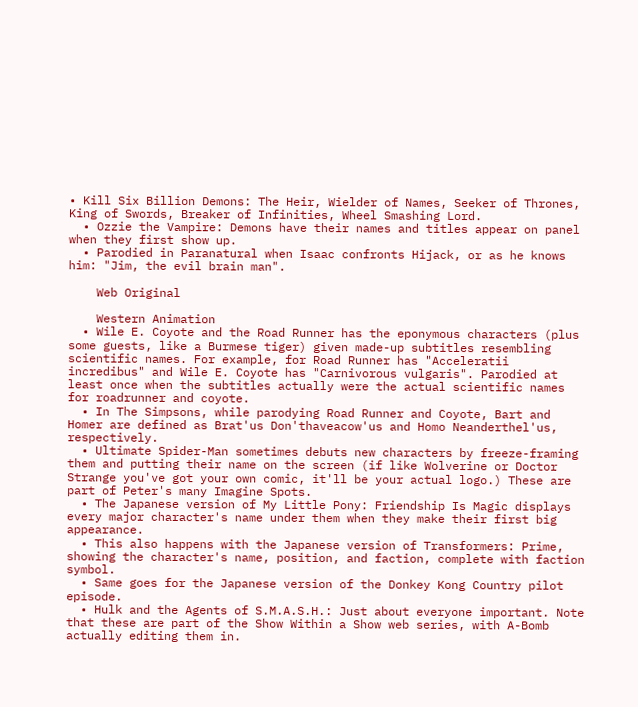• Kill Six Billion Demons: The Heir, Wielder of Names, Seeker of Thrones, King of Swords, Breaker of Infinities, Wheel Smashing Lord.
  • Ozzie the Vampire: Demons have their names and titles appear on panel when they first show up.
  • Parodied in Paranatural when Isaac confronts Hijack, or as he knows him: "Jim, the evil brain man".

    Web Original

    Western Animation
  • Wile E. Coyote and the Road Runner has the eponymous characters (plus some guests, like a Burmese tiger) given made-up subtitles resembling scientific names. For example, for Road Runner has "Acceleratii incredibus" and Wile E. Coyote has "Carnivorous vulgaris". Parodied at least once when the subtitles actually were the actual scientific names for roadrunner and coyote.
  • In The Simpsons, while parodying Road Runner and Coyote, Bart and Homer are defined as Brat'us Don'thaveacow'us and Homo Neanderthel'us, respectively.
  • Ultimate Spider-Man sometimes debuts new characters by freeze-framing them and putting their name on the screen (if like Wolverine or Doctor Strange you've got your own comic, it'll be your actual logo.) These are part of Peter's many Imagine Spots.
  • The Japanese version of My Little Pony: Friendship Is Magic displays every major character's name under them when they make their first big appearance.
  • This also happens with the Japanese version of Transformers: Prime, showing the character's name, position, and faction, complete with faction symbol.
  • Same goes for the Japanese version of the Donkey Kong Country pilot episode.
  • Hulk and the Agents of S.M.A.S.H.: Just about everyone important. Note that these are part of the Show Within a Show web series, with A-Bomb actually editing them in.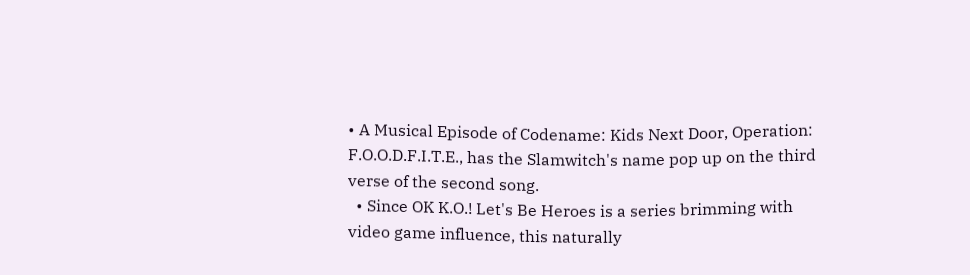• A Musical Episode of Codename: Kids Next Door, Operation: F.O.O.D.F.I.T.E., has the Slamwitch's name pop up on the third verse of the second song.
  • Since OK K.O.! Let's Be Heroes is a series brimming with video game influence, this naturally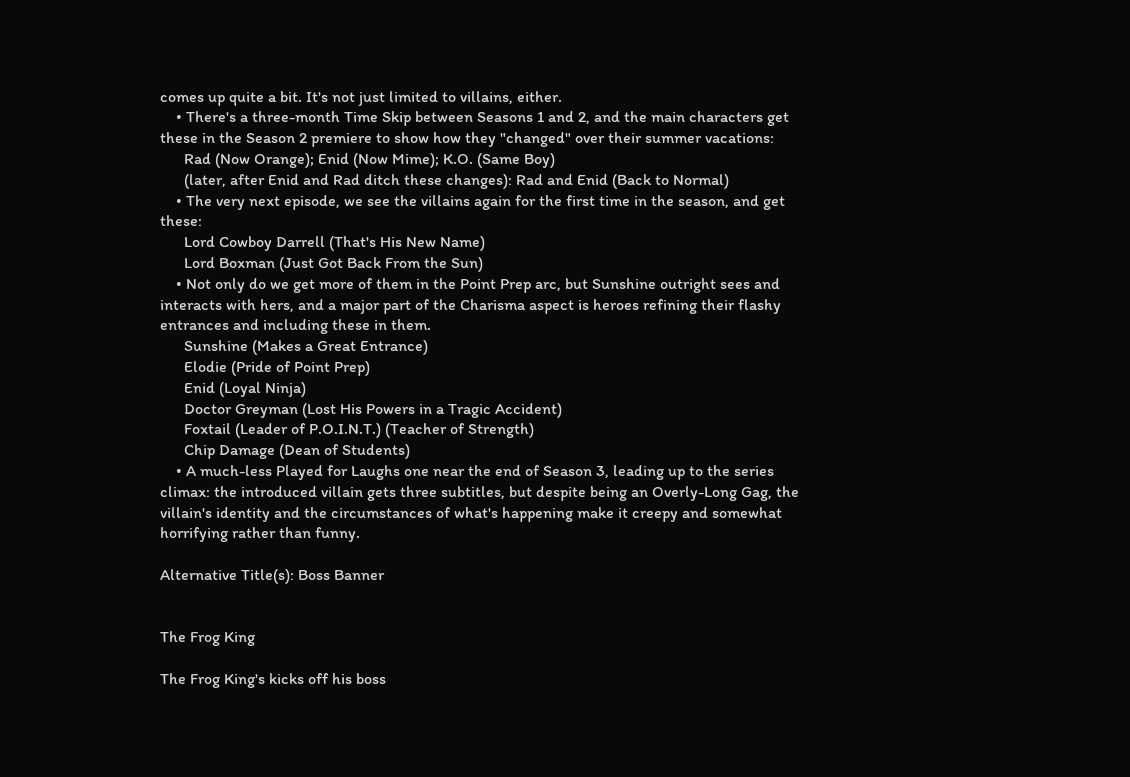comes up quite a bit. It's not just limited to villains, either.
    • There's a three-month Time Skip between Seasons 1 and 2, and the main characters get these in the Season 2 premiere to show how they "changed" over their summer vacations:
      Rad (Now Orange); Enid (Now Mime); K.O. (Same Boy)
      (later, after Enid and Rad ditch these changes): Rad and Enid (Back to Normal)
    • The very next episode, we see the villains again for the first time in the season, and get these:
      Lord Cowboy Darrell (That's His New Name)
      Lord Boxman (Just Got Back From the Sun)
    • Not only do we get more of them in the Point Prep arc, but Sunshine outright sees and interacts with hers, and a major part of the Charisma aspect is heroes refining their flashy entrances and including these in them.
      Sunshine (Makes a Great Entrance)
      Elodie (Pride of Point Prep)
      Enid (Loyal Ninja)
      Doctor Greyman (Lost His Powers in a Tragic Accident)
      Foxtail (Leader of P.O.I.N.T.) (Teacher of Strength)
      Chip Damage (Dean of Students)
    • A much-less Played for Laughs one near the end of Season 3, leading up to the series climax: the introduced villain gets three subtitles, but despite being an Overly-Long Gag, the villain's identity and the circumstances of what's happening make it creepy and somewhat horrifying rather than funny.

Alternative Title(s): Boss Banner


The Frog King

The Frog King's kicks off his boss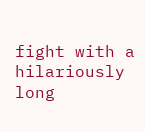fight with a hilariously long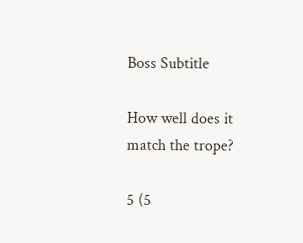Boss Subtitle

How well does it match the trope?

5 (5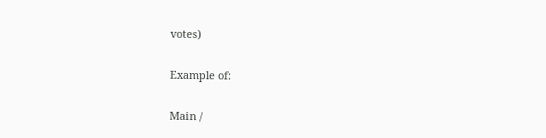votes)

Example of:

Main /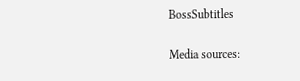BossSubtitles

Media sources: